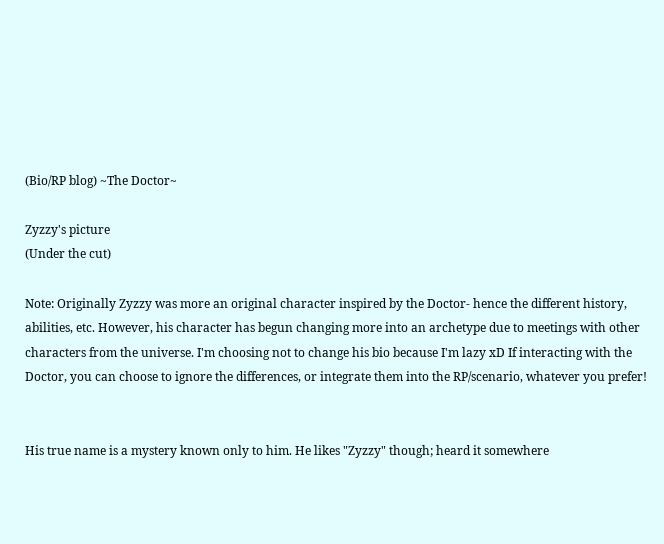(Bio/RP blog) ~The Doctor~

Zyzzy's picture
(Under the cut)

Note: Originally Zyzzy was more an original character inspired by the Doctor- hence the different history, abilities, etc. However, his character has begun changing more into an archetype due to meetings with other characters from the universe. I'm choosing not to change his bio because I'm lazy xD If interacting with the Doctor, you can choose to ignore the differences, or integrate them into the RP/scenario, whatever you prefer!


His true name is a mystery known only to him. He likes "Zyzzy" though; heard it somewhere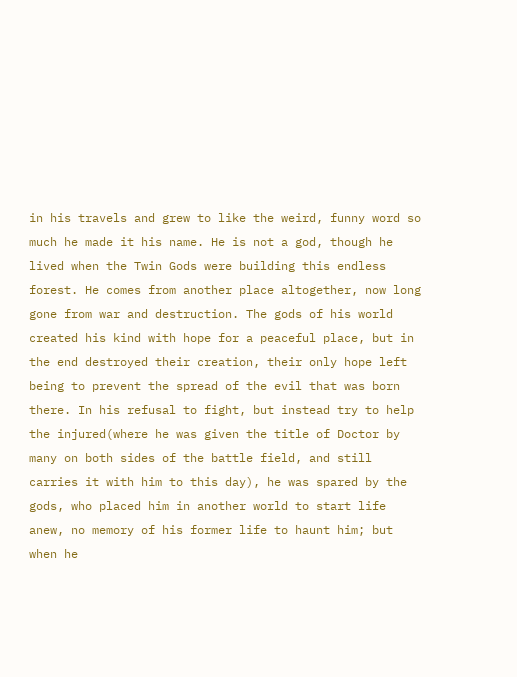in his travels and grew to like the weird, funny word so much he made it his name. He is not a god, though he lived when the Twin Gods were building this endless forest. He comes from another place altogether, now long gone from war and destruction. The gods of his world created his kind with hope for a peaceful place, but in the end destroyed their creation, their only hope left being to prevent the spread of the evil that was born there. In his refusal to fight, but instead try to help the injured(where he was given the title of Doctor by many on both sides of the battle field, and still carries it with him to this day), he was spared by the gods, who placed him in another world to start life anew, no memory of his former life to haunt him; but when he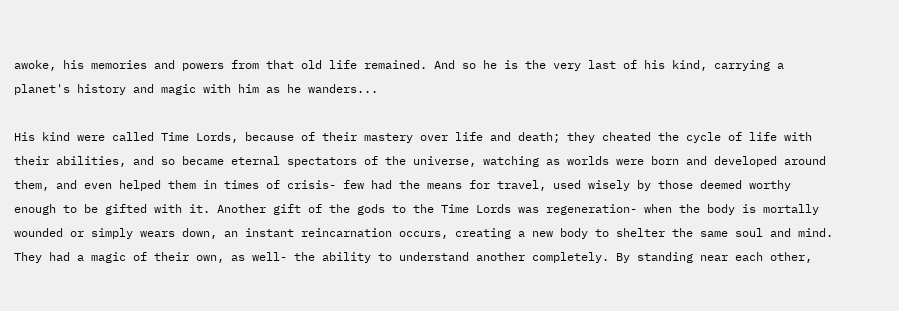awoke, his memories and powers from that old life remained. And so he is the very last of his kind, carrying a planet's history and magic with him as he wanders...

His kind were called Time Lords, because of their mastery over life and death; they cheated the cycle of life with their abilities, and so became eternal spectators of the universe, watching as worlds were born and developed around them, and even helped them in times of crisis- few had the means for travel, used wisely by those deemed worthy enough to be gifted with it. Another gift of the gods to the Time Lords was regeneration- when the body is mortally wounded or simply wears down, an instant reincarnation occurs, creating a new body to shelter the same soul and mind. They had a magic of their own, as well- the ability to understand another completely. By standing near each other,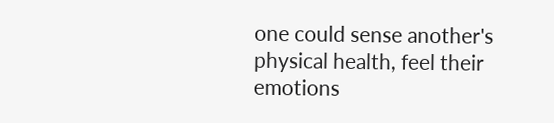one could sense another's physical health, feel their emotions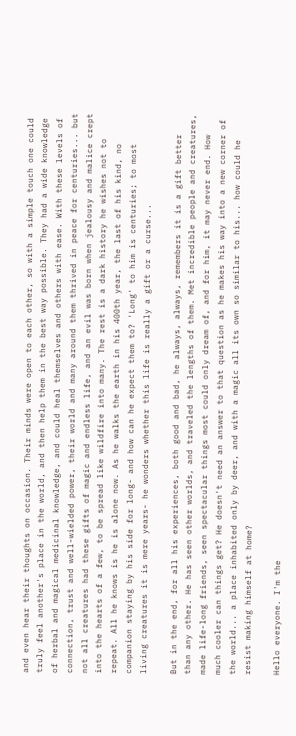and even hear their thoughts on occasion. Their minds were open to each other, so with a simple touch one could truly feel another's place in the world, and then help them in the best way possible. They had a wide knowledge of herbal and magical medicinal knowledge, and could heal themselves and others with ease. With these levels of connection, trust and well-wielded power, their world and many around them thrived in peace for centuries... but not all creatures had these gifts of magic and endless life, and an evil was born when jealousy and malice crept into the hearts of a few, to be spread like wildfire into many. The rest is a dark history he wishes not to repeat. All he knows is he is alone now. As he walks the earth in his 400th year, the last of his kind, no companion staying by his side for long- and how can he expect them to? 'Long' to him is centuries; to most living creatures it is mere years- he wonders whether this life is really a gift or a curse...

But in the end, for all his experiences, both good and bad, he always, always, remembers it is a gift better than any other. He has seen other worlds, and traveled the lengths of them. Met incredible people and creatures, made life-long friends, seen spectacular things most could only dream of, and for him, it may never end. How much cooler can things get? He doesn't need an answer to that question as he makes his way into a new corner of the world... a place inhabited only by deer, and with a magic all its own so similar to his... how could he resist making himself at home?

Hello everyone. I'm the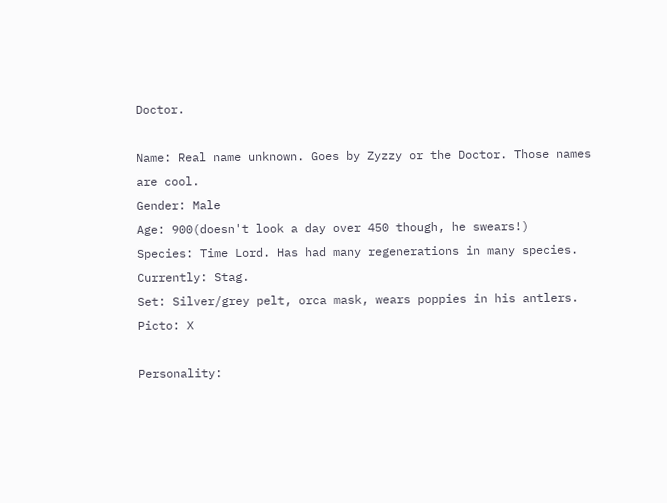Doctor.

Name: Real name unknown. Goes by Zyzzy or the Doctor. Those names are cool.
Gender: Male
Age: 900(doesn't look a day over 450 though, he swears!)
Species: Time Lord. Has had many regenerations in many species. Currently: Stag.
Set: Silver/grey pelt, orca mask, wears poppies in his antlers.
Picto: X

Personality: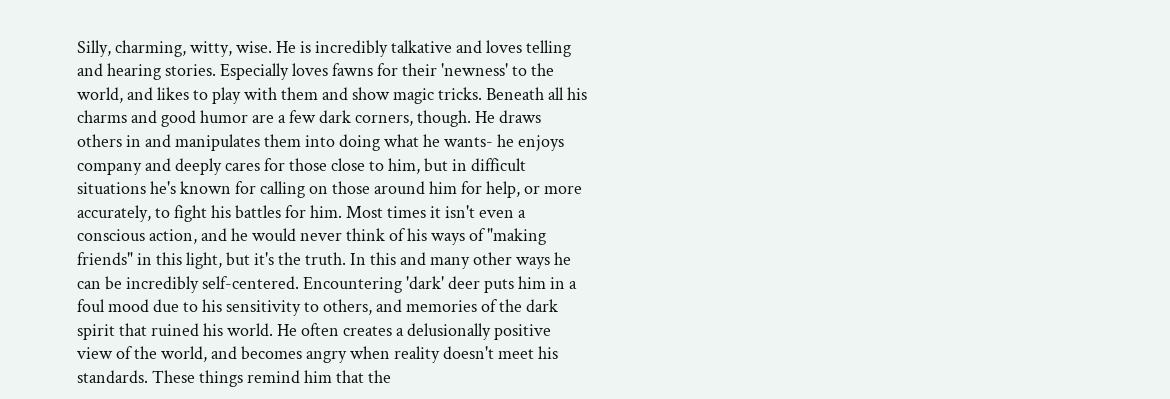Silly, charming, witty, wise. He is incredibly talkative and loves telling and hearing stories. Especially loves fawns for their 'newness' to the world, and likes to play with them and show magic tricks. Beneath all his charms and good humor are a few dark corners, though. He draws others in and manipulates them into doing what he wants- he enjoys company and deeply cares for those close to him, but in difficult situations he's known for calling on those around him for help, or more accurately, to fight his battles for him. Most times it isn't even a conscious action, and he would never think of his ways of "making friends" in this light, but it's the truth. In this and many other ways he can be incredibly self-centered. Encountering 'dark' deer puts him in a foul mood due to his sensitivity to others, and memories of the dark spirit that ruined his world. He often creates a delusionally positive view of the world, and becomes angry when reality doesn't meet his standards. These things remind him that the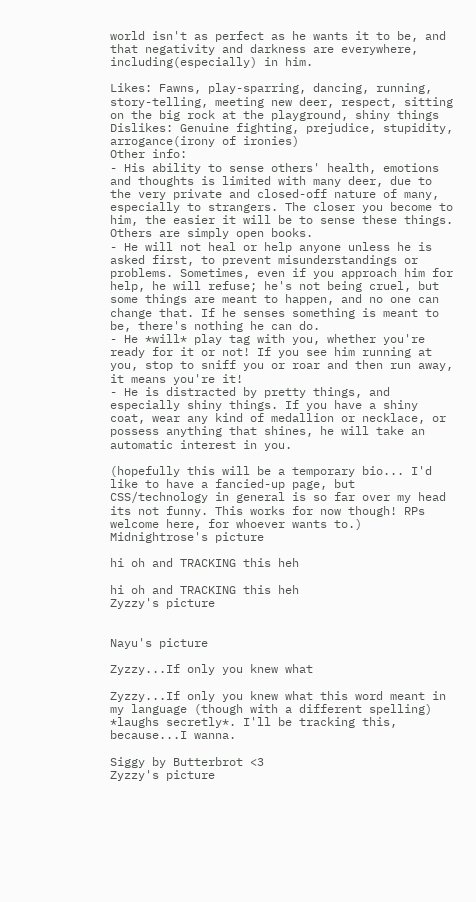world isn't as perfect as he wants it to be, and that negativity and darkness are everywhere, including(especially) in him.

Likes: Fawns, play-sparring, dancing, running, story-telling, meeting new deer, respect, sitting on the big rock at the playground, shiny things
Dislikes: Genuine fighting, prejudice, stupidity, arrogance(irony of ironies)
Other info:
- His ability to sense others' health, emotions and thoughts is limited with many deer, due to the very private and closed-off nature of many, especially to strangers. The closer you become to him, the easier it will be to sense these things. Others are simply open books.
- He will not heal or help anyone unless he is asked first, to prevent misunderstandings or problems. Sometimes, even if you approach him for help, he will refuse; he's not being cruel, but some things are meant to happen, and no one can change that. If he senses something is meant to be, there's nothing he can do.
- He *will* play tag with you, whether you're ready for it or not! If you see him running at you, stop to sniff you or roar and then run away, it means you're it!
- He is distracted by pretty things, and especially shiny things. If you have a shiny coat, wear any kind of medallion or necklace, or possess anything that shines, he will take an automatic interest in you.

(hopefully this will be a temporary bio... I'd like to have a fancied-up page, but CSS/technology in general is so far over my head its not funny. This works for now though! RPs welcome here, for whoever wants to.)
Midnightrose's picture

hi oh and TRACKING this heh

hi oh and TRACKING this heh
Zyzzy's picture


Nayu's picture

Zyzzy...If only you knew what

Zyzzy...If only you knew what this word meant in my language (though with a different spelling) *laughs secretly*. I'll be tracking this, because...I wanna.

Siggy by Butterbrot <3
Zyzzy's picture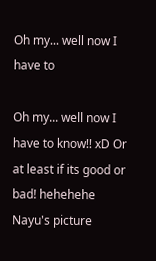Oh my... well now I have to

Oh my... well now I have to know!! xD Or at least if its good or bad! hehehehe
Nayu's picture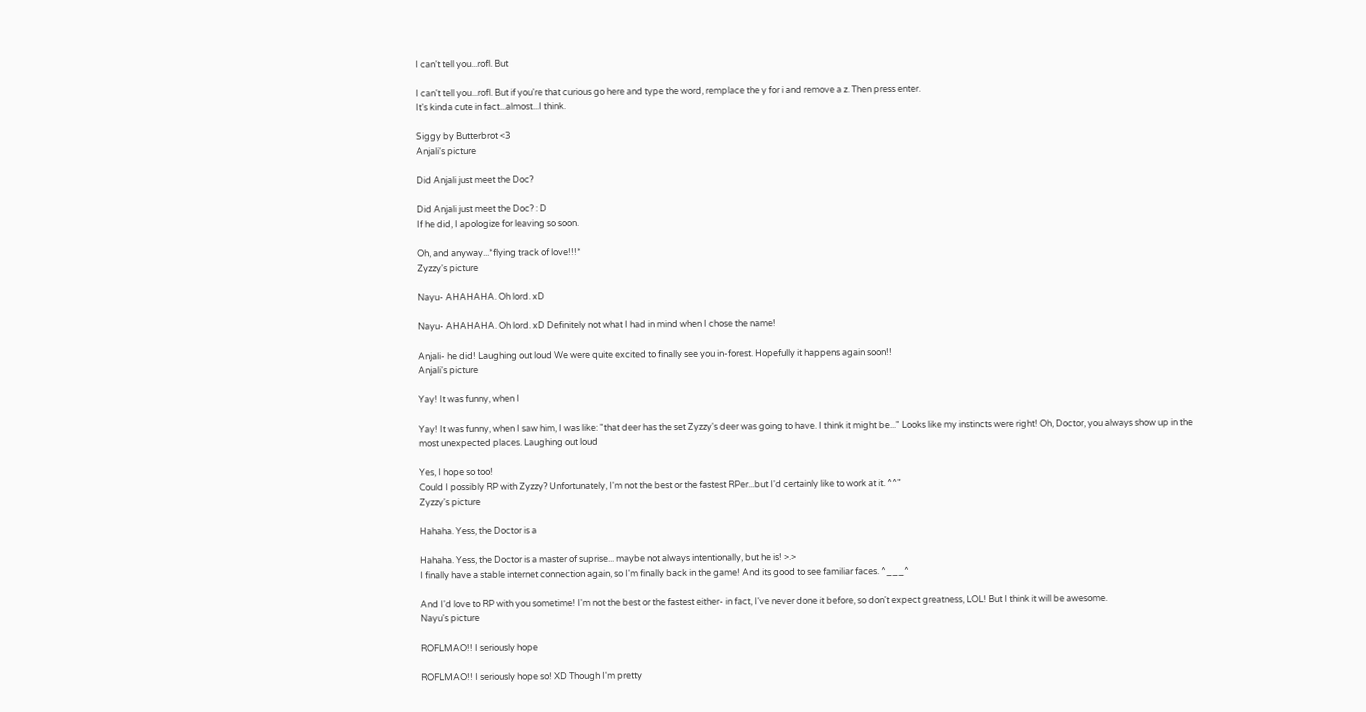I can't tell you...rofl. But

I can't tell you...rofl. But if you're that curious go here and type the word, remplace the y for i and remove a z. Then press enter.
It's kinda cute in fact...almost...I think.

Siggy by Butterbrot <3
Anjali's picture

Did Anjali just meet the Doc?

Did Anjali just meet the Doc? : D
If he did, I apologize for leaving so soon.

Oh, and anyway...*flying track of love!!!*
Zyzzy's picture

Nayu- AHAHAHA. Oh lord. xD

Nayu- AHAHAHA. Oh lord. xD Definitely not what I had in mind when I chose the name!

Anjali- he did! Laughing out loud We were quite excited to finally see you in-forest. Hopefully it happens again soon!!
Anjali's picture

Yay! It was funny, when I

Yay! It was funny, when I saw him, I was like: "that deer has the set Zyzzy's deer was going to have. I think it might be..." Looks like my instincts were right! Oh, Doctor, you always show up in the most unexpected places. Laughing out loud

Yes, I hope so too!
Could I possibly RP with Zyzzy? Unfortunately, I'm not the best or the fastest RPer...but I'd certainly like to work at it. ^^"
Zyzzy's picture

Hahaha. Yess, the Doctor is a

Hahaha. Yess, the Doctor is a master of suprise... maybe not always intentionally, but he is! >.>
I finally have a stable internet connection again, so I'm finally back in the game! And its good to see familiar faces. ^___^

And I'd love to RP with you sometime! I'm not the best or the fastest either- in fact, I've never done it before, so don't expect greatness, LOL! But I think it will be awesome.
Nayu's picture

ROFLMAO!! I seriously hope

ROFLMAO!! I seriously hope so! XD Though I'm pretty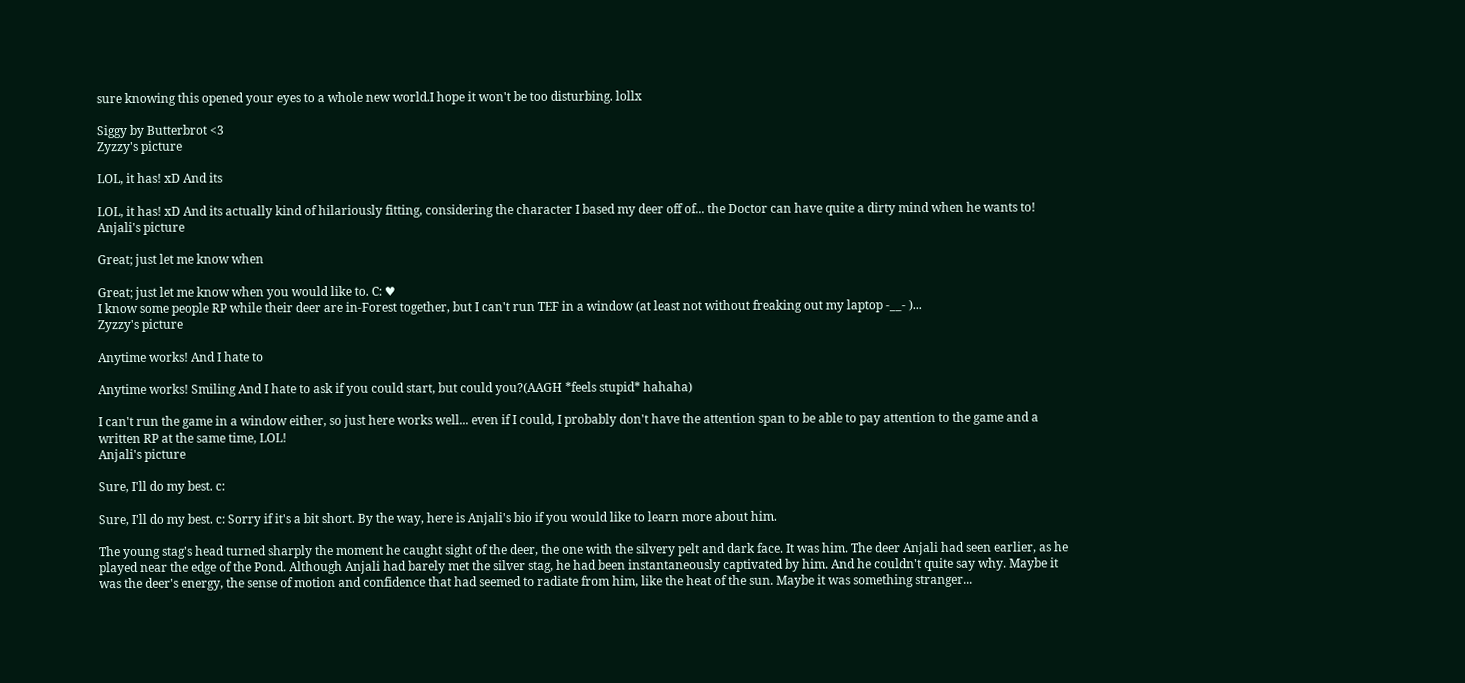sure knowing this opened your eyes to a whole new world.I hope it won't be too disturbing. lollx

Siggy by Butterbrot <3
Zyzzy's picture

LOL, it has! xD And its

LOL, it has! xD And its actually kind of hilariously fitting, considering the character I based my deer off of... the Doctor can have quite a dirty mind when he wants to!
Anjali's picture

Great; just let me know when

Great; just let me know when you would like to. C: ♥
I know some people RP while their deer are in-Forest together, but I can't run TEF in a window (at least not without freaking out my laptop -__- )...
Zyzzy's picture

Anytime works! And I hate to

Anytime works! Smiling And I hate to ask if you could start, but could you?(AAGH *feels stupid* hahaha)

I can't run the game in a window either, so just here works well... even if I could, I probably don't have the attention span to be able to pay attention to the game and a written RP at the same time, LOL!
Anjali's picture

Sure, I'll do my best. c:

Sure, I'll do my best. c: Sorry if it's a bit short. By the way, here is Anjali's bio if you would like to learn more about him.

The young stag's head turned sharply the moment he caught sight of the deer, the one with the silvery pelt and dark face. It was him. The deer Anjali had seen earlier, as he played near the edge of the Pond. Although Anjali had barely met the silver stag, he had been instantaneously captivated by him. And he couldn't quite say why. Maybe it was the deer's energy, the sense of motion and confidence that had seemed to radiate from him, like the heat of the sun. Maybe it was something stranger...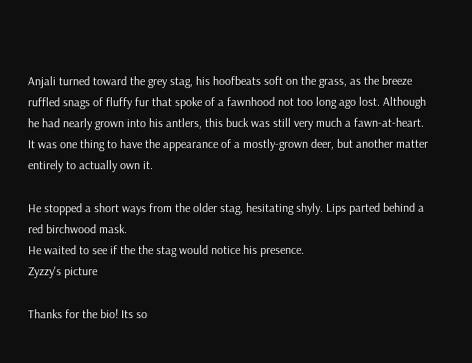Anjali turned toward the grey stag, his hoofbeats soft on the grass, as the breeze ruffled snags of fluffy fur that spoke of a fawnhood not too long ago lost. Although he had nearly grown into his antlers, this buck was still very much a fawn-at-heart. It was one thing to have the appearance of a mostly-grown deer, but another matter entirely to actually own it.

He stopped a short ways from the older stag, hesitating shyly. Lips parted behind a red birchwood mask.
He waited to see if the the stag would notice his presence.
Zyzzy's picture

Thanks for the bio! Its so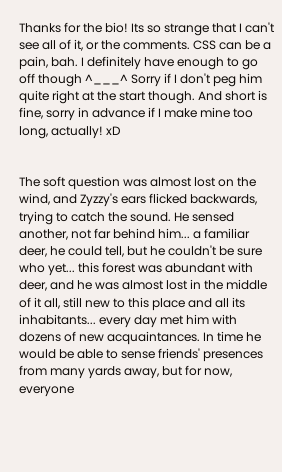Thanks for the bio! Its so strange that I can't see all of it, or the comments. CSS can be a pain, bah. I definitely have enough to go off though ^___^ Sorry if I don't peg him quite right at the start though. And short is fine, sorry in advance if I make mine too long, actually! xD


The soft question was almost lost on the wind, and Zyzzy's ears flicked backwards, trying to catch the sound. He sensed another, not far behind him... a familiar deer, he could tell, but he couldn't be sure who yet... this forest was abundant with deer, and he was almost lost in the middle of it all, still new to this place and all its inhabitants... every day met him with dozens of new acquaintances. In time he would be able to sense friends' presences from many yards away, but for now, everyone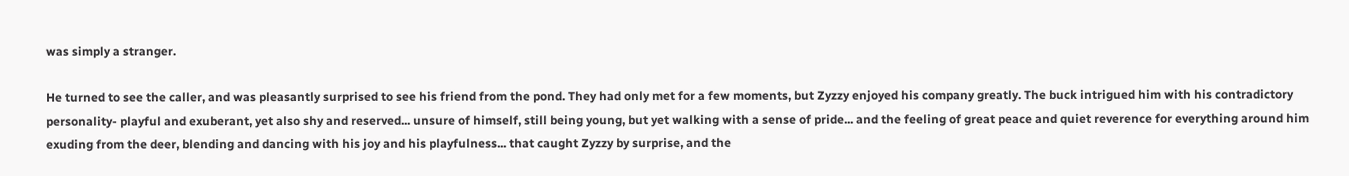was simply a stranger.

He turned to see the caller, and was pleasantly surprised to see his friend from the pond. They had only met for a few moments, but Zyzzy enjoyed his company greatly. The buck intrigued him with his contradictory personality- playful and exuberant, yet also shy and reserved... unsure of himself, still being young, but yet walking with a sense of pride... and the feeling of great peace and quiet reverence for everything around him exuding from the deer, blending and dancing with his joy and his playfulness... that caught Zyzzy by surprise, and the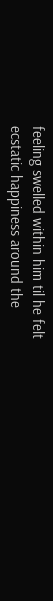feeling swelled within him til he felt ecstatic happiness around the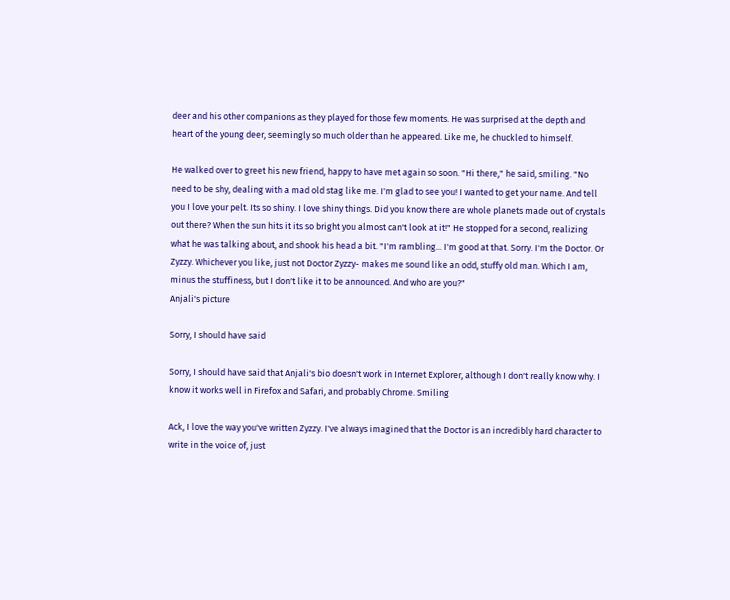deer and his other companions as they played for those few moments. He was surprised at the depth and heart of the young deer, seemingly so much older than he appeared. Like me, he chuckled to himself.

He walked over to greet his new friend, happy to have met again so soon. "Hi there," he said, smiling. "No need to be shy, dealing with a mad old stag like me. I'm glad to see you! I wanted to get your name. And tell you I love your pelt. Its so shiny. I love shiny things. Did you know there are whole planets made out of crystals out there? When the sun hits it its so bright you almost can't look at it!" He stopped for a second, realizing what he was talking about, and shook his head a bit. "I'm rambling... I'm good at that. Sorry. I'm the Doctor. Or Zyzzy. Whichever you like, just not Doctor Zyzzy- makes me sound like an odd, stuffy old man. Which I am, minus the stuffiness, but I don't like it to be announced. And who are you?"
Anjali's picture

Sorry, I should have said

Sorry, I should have said that Anjali's bio doesn't work in Internet Explorer, although I don't really know why. I know it works well in Firefox and Safari, and probably Chrome. Smiling

Ack, I love the way you've written Zyzzy. I've always imagined that the Doctor is an incredibly hard character to write in the voice of, just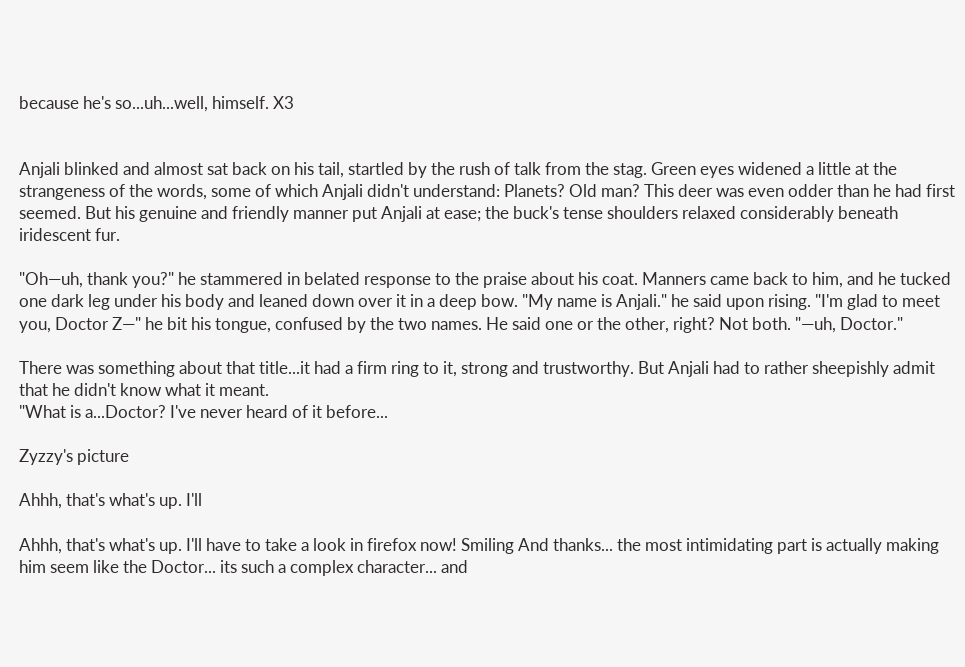because he's so...uh...well, himself. X3


Anjali blinked and almost sat back on his tail, startled by the rush of talk from the stag. Green eyes widened a little at the strangeness of the words, some of which Anjali didn't understand: Planets? Old man? This deer was even odder than he had first seemed. But his genuine and friendly manner put Anjali at ease; the buck's tense shoulders relaxed considerably beneath iridescent fur.

"Oh—uh, thank you?" he stammered in belated response to the praise about his coat. Manners came back to him, and he tucked one dark leg under his body and leaned down over it in a deep bow. "My name is Anjali." he said upon rising. "I'm glad to meet you, Doctor Z—" he bit his tongue, confused by the two names. He said one or the other, right? Not both. "—uh, Doctor."

There was something about that title...it had a firm ring to it, strong and trustworthy. But Anjali had to rather sheepishly admit that he didn't know what it meant.
"What is a...Doctor? I've never heard of it before...

Zyzzy's picture

Ahhh, that's what's up. I'll

Ahhh, that's what's up. I'll have to take a look in firefox now! Smiling And thanks... the most intimidating part is actually making him seem like the Doctor... its such a complex character... and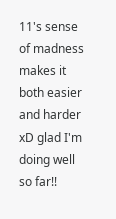11's sense of madness makes it both easier and harder xD glad I'm doing well so far!!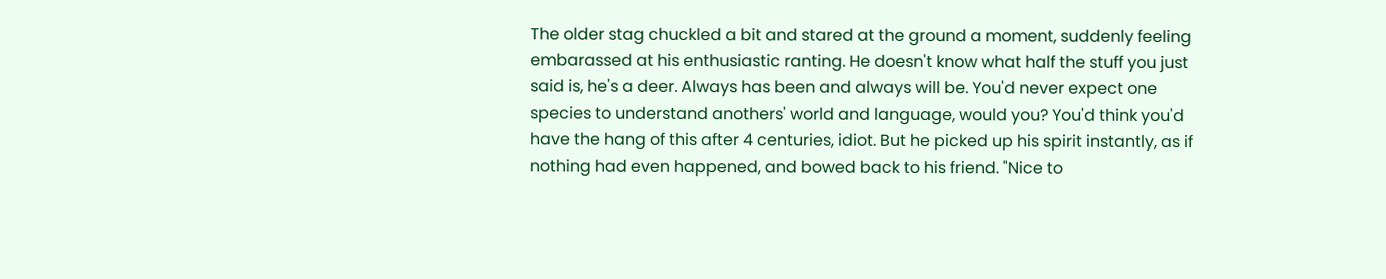The older stag chuckled a bit and stared at the ground a moment, suddenly feeling embarassed at his enthusiastic ranting. He doesn't know what half the stuff you just said is, he's a deer. Always has been and always will be. You'd never expect one species to understand anothers' world and language, would you? You'd think you'd have the hang of this after 4 centuries, idiot. But he picked up his spirit instantly, as if nothing had even happened, and bowed back to his friend. "Nice to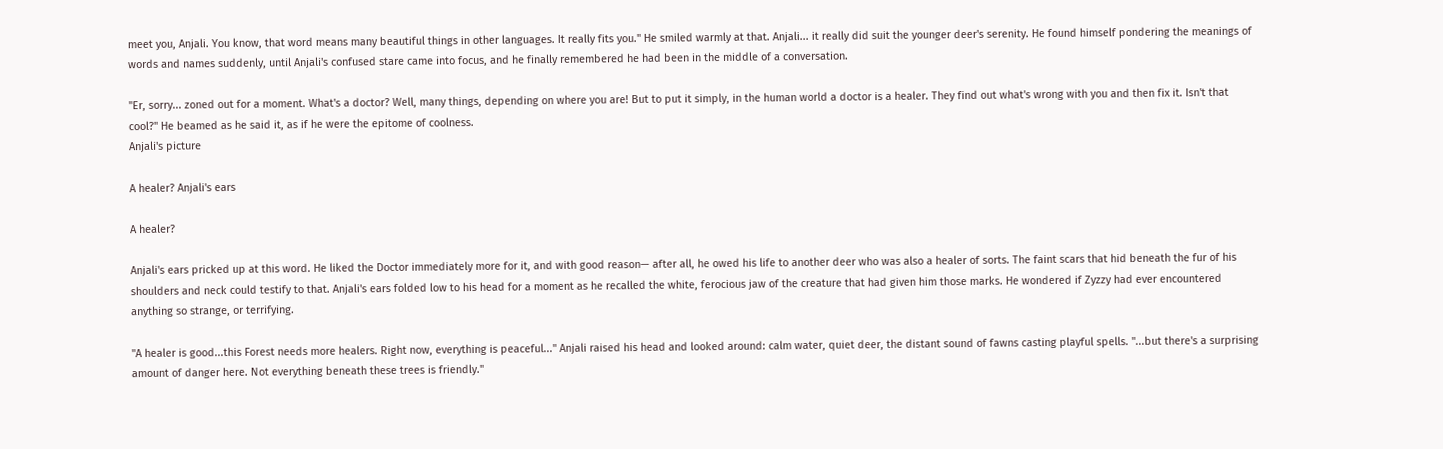meet you, Anjali. You know, that word means many beautiful things in other languages. It really fits you." He smiled warmly at that. Anjali... it really did suit the younger deer's serenity. He found himself pondering the meanings of words and names suddenly, until Anjali's confused stare came into focus, and he finally remembered he had been in the middle of a conversation.

"Er, sorry... zoned out for a moment. What's a doctor? Well, many things, depending on where you are! But to put it simply, in the human world a doctor is a healer. They find out what's wrong with you and then fix it. Isn't that cool?" He beamed as he said it, as if he were the epitome of coolness.
Anjali's picture

A healer? Anjali's ears

A healer?

Anjali's ears pricked up at this word. He liked the Doctor immediately more for it, and with good reason— after all, he owed his life to another deer who was also a healer of sorts. The faint scars that hid beneath the fur of his shoulders and neck could testify to that. Anjali's ears folded low to his head for a moment as he recalled the white, ferocious jaw of the creature that had given him those marks. He wondered if Zyzzy had ever encountered anything so strange, or terrifying.

"A healer is good...this Forest needs more healers. Right now, everything is peaceful..." Anjali raised his head and looked around: calm water, quiet deer, the distant sound of fawns casting playful spells. "...but there's a surprising amount of danger here. Not everything beneath these trees is friendly."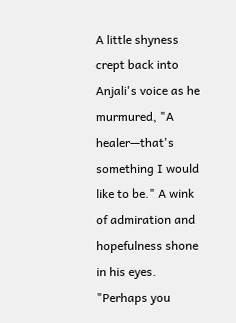A little shyness crept back into Anjali's voice as he murmured, "A healer—that's something I would like to be." A wink of admiration and hopefulness shone in his eyes. "Perhaps you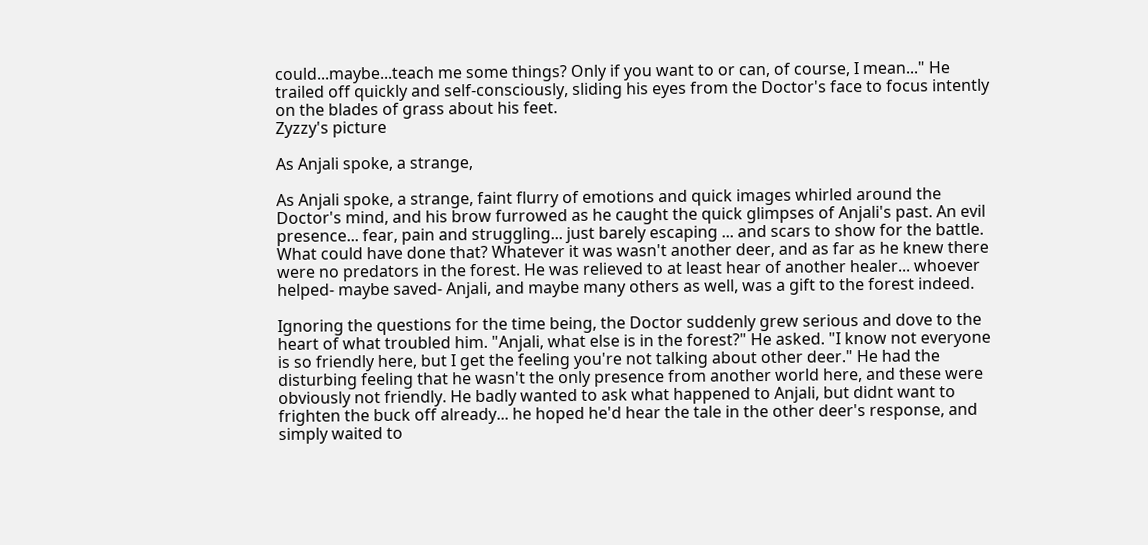could...maybe...teach me some things? Only if you want to or can, of course, I mean..." He trailed off quickly and self-consciously, sliding his eyes from the Doctor's face to focus intently on the blades of grass about his feet.
Zyzzy's picture

As Anjali spoke, a strange,

As Anjali spoke, a strange, faint flurry of emotions and quick images whirled around the Doctor's mind, and his brow furrowed as he caught the quick glimpses of Anjali's past. An evil presence... fear, pain and struggling... just barely escaping ... and scars to show for the battle. What could have done that? Whatever it was wasn't another deer, and as far as he knew there were no predators in the forest. He was relieved to at least hear of another healer... whoever helped- maybe saved- Anjali, and maybe many others as well, was a gift to the forest indeed.

Ignoring the questions for the time being, the Doctor suddenly grew serious and dove to the heart of what troubled him. "Anjali, what else is in the forest?" He asked. "I know not everyone is so friendly here, but I get the feeling you're not talking about other deer." He had the disturbing feeling that he wasn't the only presence from another world here, and these were obviously not friendly. He badly wanted to ask what happened to Anjali, but didnt want to frighten the buck off already... he hoped he'd hear the tale in the other deer's response, and simply waited to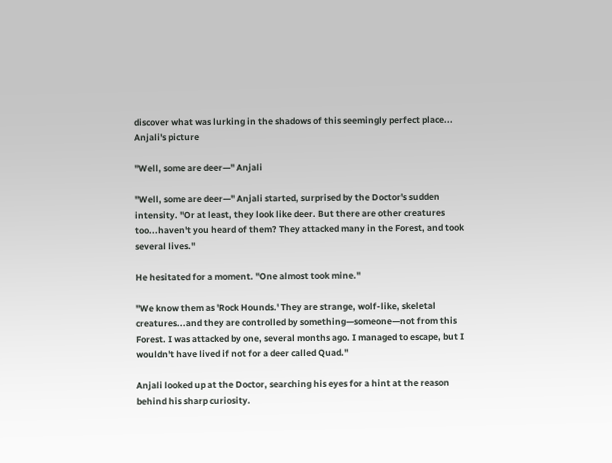discover what was lurking in the shadows of this seemingly perfect place...
Anjali's picture

"Well, some are deer—" Anjali

"Well, some are deer—" Anjali started, surprised by the Doctor's sudden intensity. "Or at least, they look like deer. But there are other creatures too...haven't you heard of them? They attacked many in the Forest, and took several lives."

He hesitated for a moment. "One almost took mine."

"We know them as 'Rock Hounds.' They are strange, wolf-like, skeletal creatures...and they are controlled by something—someone—not from this Forest. I was attacked by one, several months ago. I managed to escape, but I wouldn't have lived if not for a deer called Quad."

Anjali looked up at the Doctor, searching his eyes for a hint at the reason behind his sharp curiosity.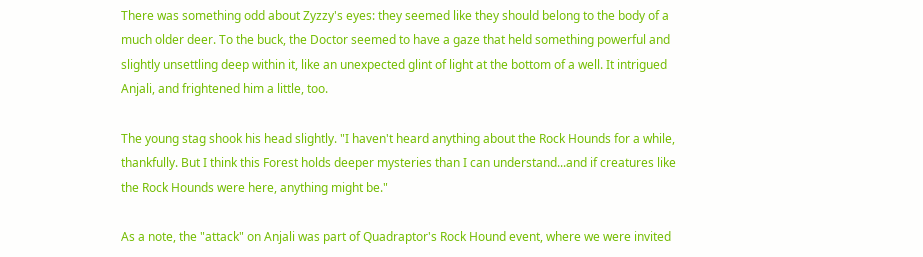There was something odd about Zyzzy's eyes: they seemed like they should belong to the body of a much older deer. To the buck, the Doctor seemed to have a gaze that held something powerful and slightly unsettling deep within it, like an unexpected glint of light at the bottom of a well. It intrigued Anjali, and frightened him a little, too.

The young stag shook his head slightly. "I haven't heard anything about the Rock Hounds for a while, thankfully. But I think this Forest holds deeper mysteries than I can understand...and if creatures like the Rock Hounds were here, anything might be."

As a note, the "attack" on Anjali was part of Quadraptor's Rock Hound event, where we were invited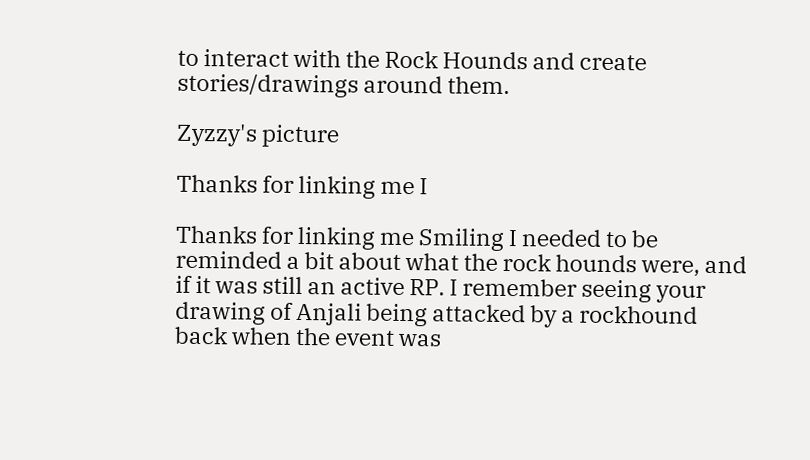to interact with the Rock Hounds and create stories/drawings around them.

Zyzzy's picture

Thanks for linking me I

Thanks for linking me Smiling I needed to be reminded a bit about what the rock hounds were, and if it was still an active RP. I remember seeing your drawing of Anjali being attacked by a rockhound back when the event was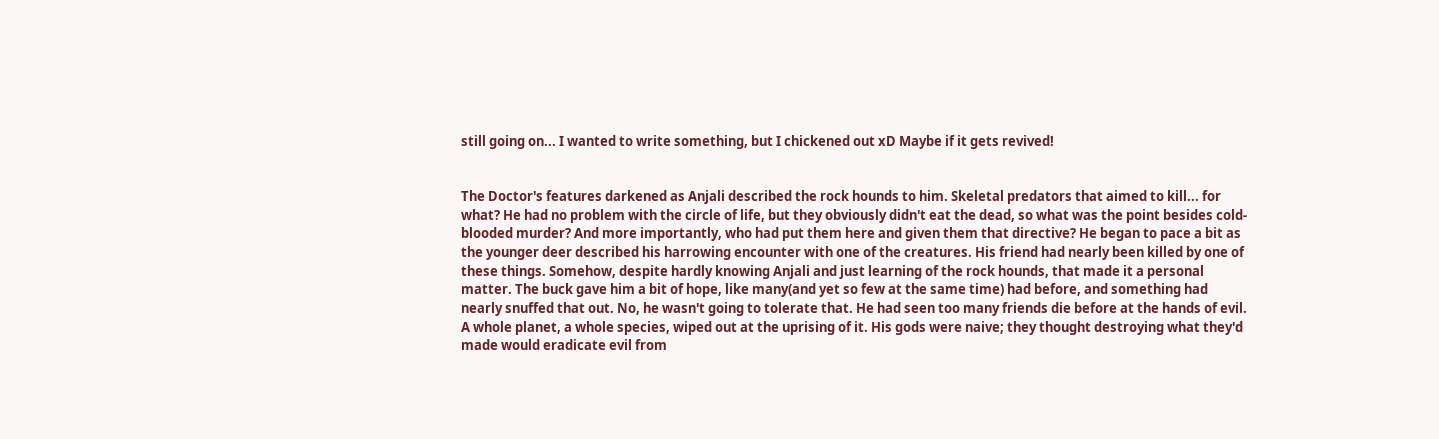still going on... I wanted to write something, but I chickened out xD Maybe if it gets revived!


The Doctor's features darkened as Anjali described the rock hounds to him. Skeletal predators that aimed to kill... for what? He had no problem with the circle of life, but they obviously didn't eat the dead, so what was the point besides cold-blooded murder? And more importantly, who had put them here and given them that directive? He began to pace a bit as the younger deer described his harrowing encounter with one of the creatures. His friend had nearly been killed by one of these things. Somehow, despite hardly knowing Anjali and just learning of the rock hounds, that made it a personal matter. The buck gave him a bit of hope, like many(and yet so few at the same time) had before, and something had nearly snuffed that out. No, he wasn't going to tolerate that. He had seen too many friends die before at the hands of evil. A whole planet, a whole species, wiped out at the uprising of it. His gods were naive; they thought destroying what they'd made would eradicate evil from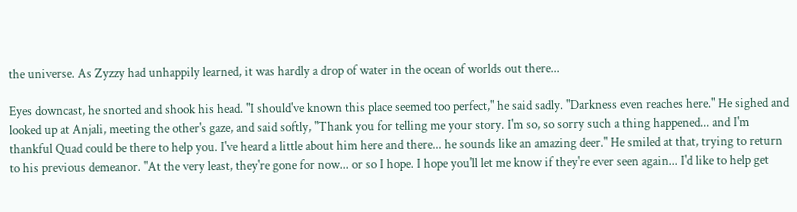the universe. As Zyzzy had unhappily learned, it was hardly a drop of water in the ocean of worlds out there...

Eyes downcast, he snorted and shook his head. "I should've known this place seemed too perfect," he said sadly. "Darkness even reaches here." He sighed and looked up at Anjali, meeting the other's gaze, and said softly, "Thank you for telling me your story. I'm so, so sorry such a thing happened... and I'm thankful Quad could be there to help you. I've heard a little about him here and there... he sounds like an amazing deer." He smiled at that, trying to return to his previous demeanor. "At the very least, they're gone for now... or so I hope. I hope you'll let me know if they're ever seen again... I'd like to help get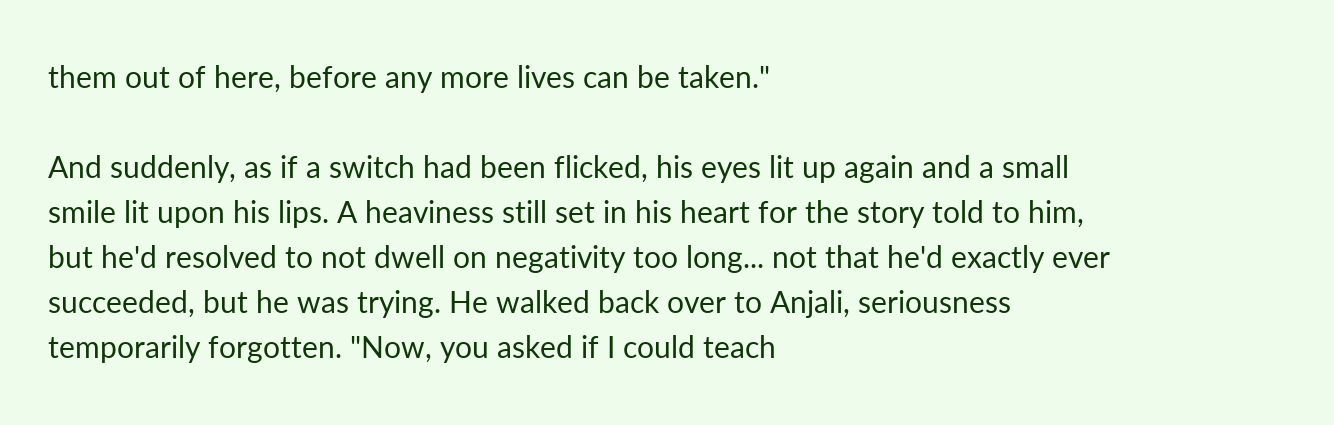them out of here, before any more lives can be taken."

And suddenly, as if a switch had been flicked, his eyes lit up again and a small smile lit upon his lips. A heaviness still set in his heart for the story told to him, but he'd resolved to not dwell on negativity too long... not that he'd exactly ever succeeded, but he was trying. He walked back over to Anjali, seriousness temporarily forgotten. "Now, you asked if I could teach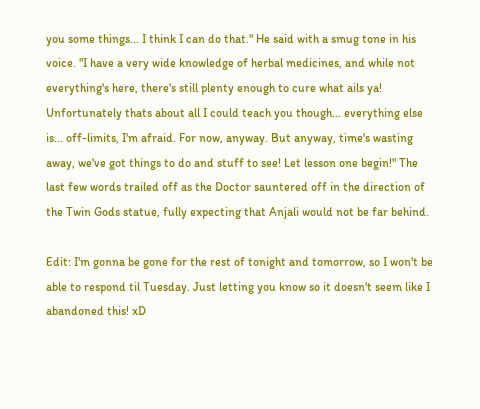you some things... I think I can do that." He said with a smug tone in his voice. "I have a very wide knowledge of herbal medicines, and while not everything's here, there's still plenty enough to cure what ails ya! Unfortunately thats about all I could teach you though... everything else is... off-limits, I'm afraid. For now, anyway. But anyway, time's wasting away, we've got things to do and stuff to see! Let lesson one begin!" The last few words trailed off as the Doctor sauntered off in the direction of the Twin Gods statue, fully expecting that Anjali would not be far behind.

Edit: I'm gonna be gone for the rest of tonight and tomorrow, so I won't be able to respond til Tuesday. Just letting you know so it doesn't seem like I abandoned this! xD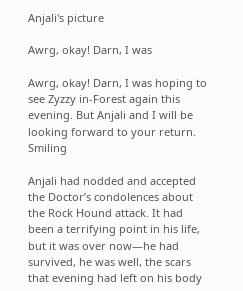Anjali's picture

Awrg, okay! Darn, I was

Awrg, okay! Darn, I was hoping to see Zyzzy in-Forest again this evening. But Anjali and I will be looking forward to your return. Smiling

Anjali had nodded and accepted the Doctor’s condolences about the Rock Hound attack. It had been a terrifying point in his life, but it was over now—he had survived, he was well, the scars that evening had left on his body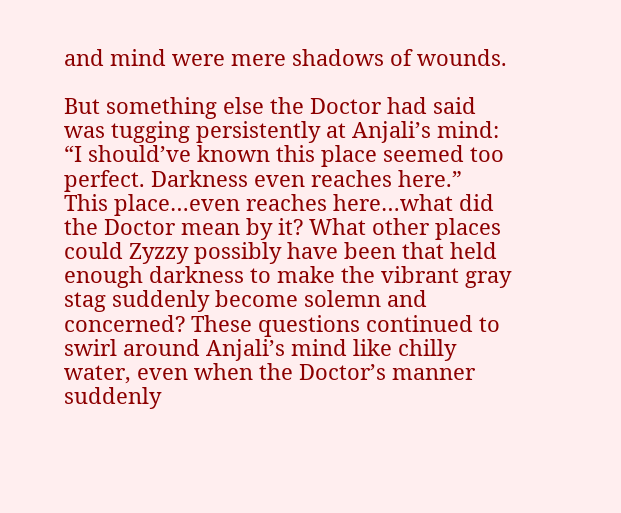and mind were mere shadows of wounds.

But something else the Doctor had said was tugging persistently at Anjali’s mind: “I should’ve known this place seemed too perfect. Darkness even reaches here.” This place…even reaches here…what did the Doctor mean by it? What other places could Zyzzy possibly have been that held enough darkness to make the vibrant gray stag suddenly become solemn and concerned? These questions continued to swirl around Anjali’s mind like chilly water, even when the Doctor’s manner suddenly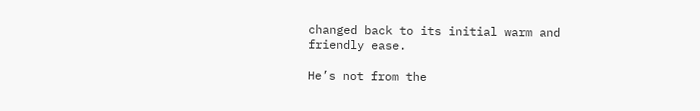changed back to its initial warm and friendly ease.

He’s not from the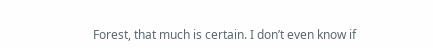Forest, that much is certain. I don’t even know if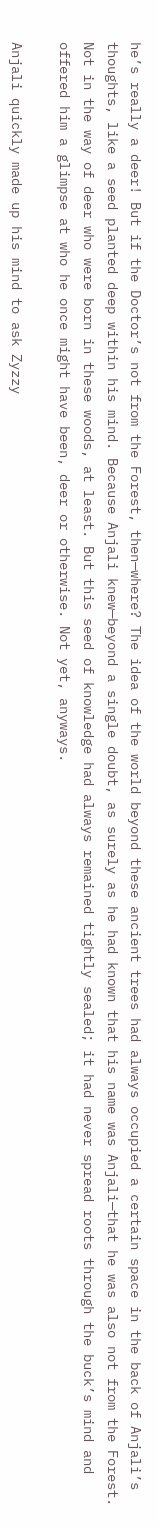he’s really a deer! But if the Doctor’s not from the Forest, then—where? The idea of the world beyond these ancient trees had always occupied a certain space in the back of Anjali’s thoughts, like a seed planted deep within his mind. Because Anjali knew—beyond a single doubt, as surely as he had known that his name was Anjali—that he was also not from the Forest. Not in the way of deer who were born in these woods, at least. But this seed of knowledge had always remained tightly sealed; it had never spread roots through the buck’s mind and offered him a glimpse at who he once might have been, deer or otherwise. Not yet, anyways.

Anjali quickly made up his mind to ask Zyzzy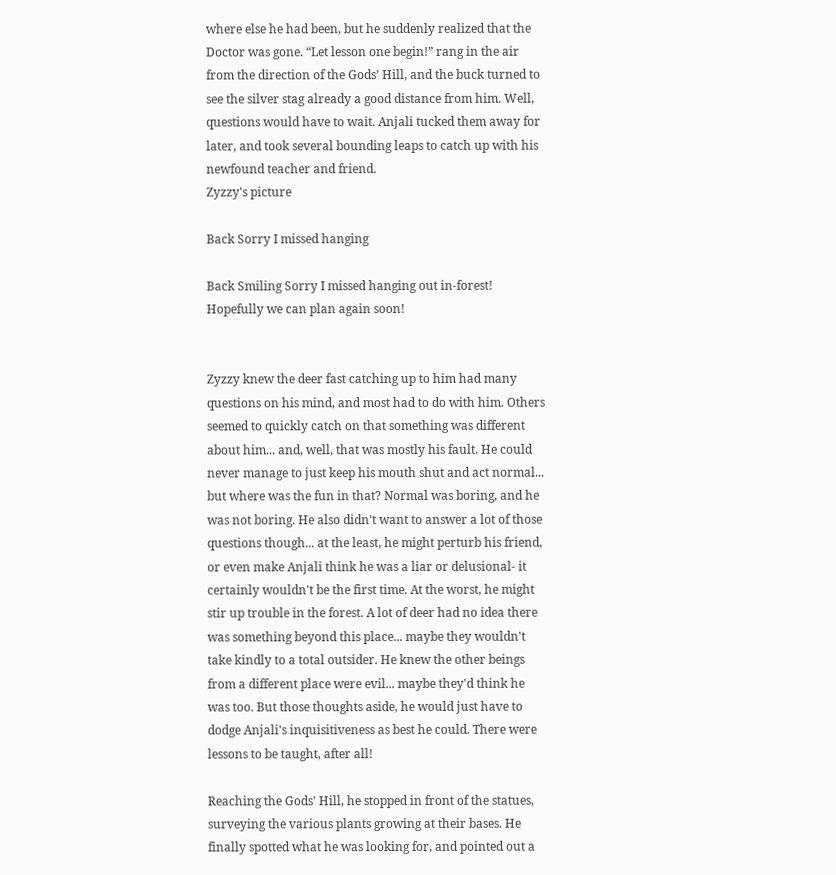where else he had been, but he suddenly realized that the Doctor was gone. “Let lesson one begin!” rang in the air from the direction of the Gods’ Hill, and the buck turned to see the silver stag already a good distance from him. Well, questions would have to wait. Anjali tucked them away for later, and took several bounding leaps to catch up with his newfound teacher and friend.
Zyzzy's picture

Back Sorry I missed hanging

Back Smiling Sorry I missed hanging out in-forest! Hopefully we can plan again soon!


Zyzzy knew the deer fast catching up to him had many questions on his mind, and most had to do with him. Others seemed to quickly catch on that something was different about him... and, well, that was mostly his fault. He could never manage to just keep his mouth shut and act normal... but where was the fun in that? Normal was boring, and he was not boring. He also didn't want to answer a lot of those questions though... at the least, he might perturb his friend, or even make Anjali think he was a liar or delusional- it certainly wouldn't be the first time. At the worst, he might stir up trouble in the forest. A lot of deer had no idea there was something beyond this place... maybe they wouldn't take kindly to a total outsider. He knew the other beings from a different place were evil... maybe they'd think he was too. But those thoughts aside, he would just have to dodge Anjali's inquisitiveness as best he could. There were lessons to be taught, after all!

Reaching the Gods' Hill, he stopped in front of the statues, surveying the various plants growing at their bases. He finally spotted what he was looking for, and pointed out a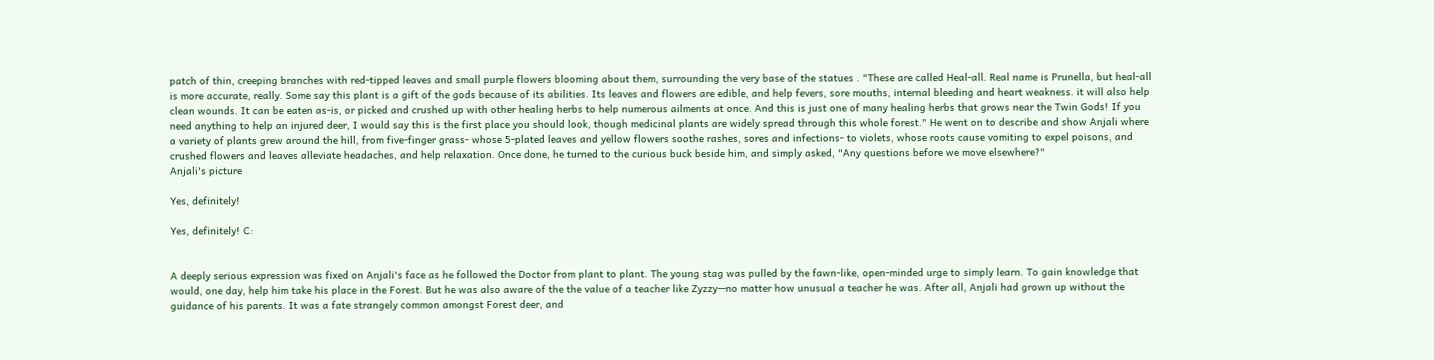patch of thin, creeping branches with red-tipped leaves and small purple flowers blooming about them, surrounding the very base of the statues . "These are called Heal-all. Real name is Prunella, but heal-all is more accurate, really. Some say this plant is a gift of the gods because of its abilities. Its leaves and flowers are edible, and help fevers, sore mouths, internal bleeding and heart weakness. it will also help clean wounds. It can be eaten as-is, or picked and crushed up with other healing herbs to help numerous ailments at once. And this is just one of many healing herbs that grows near the Twin Gods! If you need anything to help an injured deer, I would say this is the first place you should look, though medicinal plants are widely spread through this whole forest." He went on to describe and show Anjali where a variety of plants grew around the hill, from five-finger grass- whose 5-plated leaves and yellow flowers soothe rashes, sores and infections- to violets, whose roots cause vomiting to expel poisons, and crushed flowers and leaves alleviate headaches, and help relaxation. Once done, he turned to the curious buck beside him, and simply asked, "Any questions before we move elsewhere?"
Anjali's picture

Yes, definitely!

Yes, definitely! C:


A deeply serious expression was fixed on Anjali's face as he followed the Doctor from plant to plant. The young stag was pulled by the fawn-like, open-minded urge to simply learn. To gain knowledge that would, one day, help him take his place in the Forest. But he was also aware of the the value of a teacher like Zyzzy—no matter how unusual a teacher he was. After all, Anjali had grown up without the guidance of his parents. It was a fate strangely common amongst Forest deer, and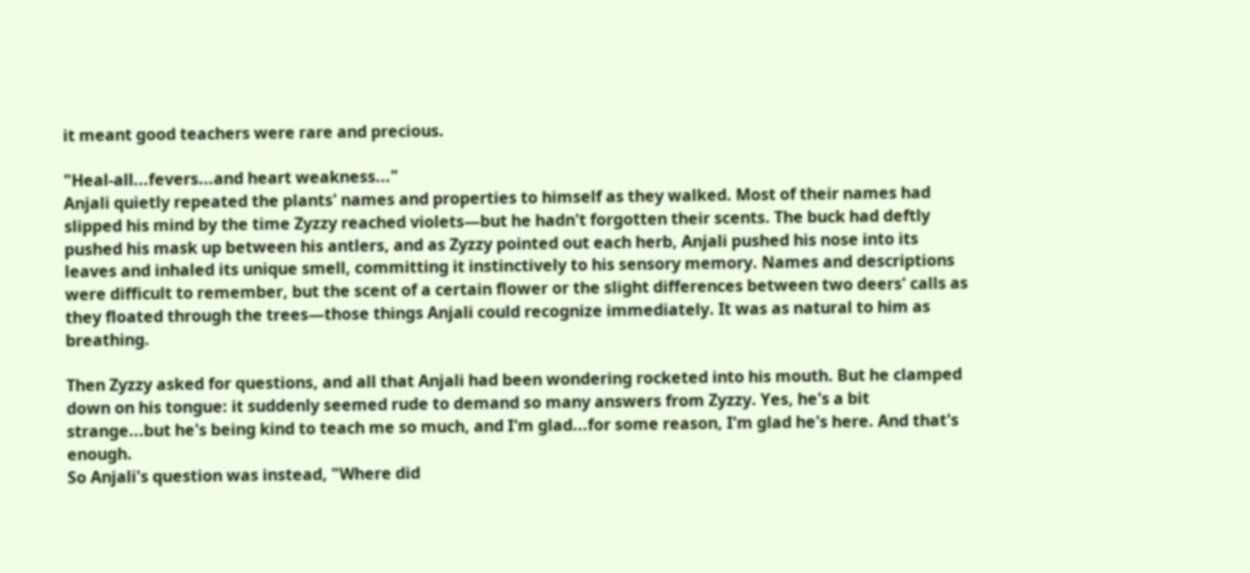it meant good teachers were rare and precious.

"Heal-all...fevers...and heart weakness..."
Anjali quietly repeated the plants' names and properties to himself as they walked. Most of their names had slipped his mind by the time Zyzzy reached violets—but he hadn't forgotten their scents. The buck had deftly pushed his mask up between his antlers, and as Zyzzy pointed out each herb, Anjali pushed his nose into its leaves and inhaled its unique smell, committing it instinctively to his sensory memory. Names and descriptions were difficult to remember, but the scent of a certain flower or the slight differences between two deers' calls as they floated through the trees—those things Anjali could recognize immediately. It was as natural to him as breathing.

Then Zyzzy asked for questions, and all that Anjali had been wondering rocketed into his mouth. But he clamped down on his tongue: it suddenly seemed rude to demand so many answers from Zyzzy. Yes, he's a bit strange...but he's being kind to teach me so much, and I'm glad...for some reason, I'm glad he's here. And that's enough.
So Anjali's question was instead, "Where did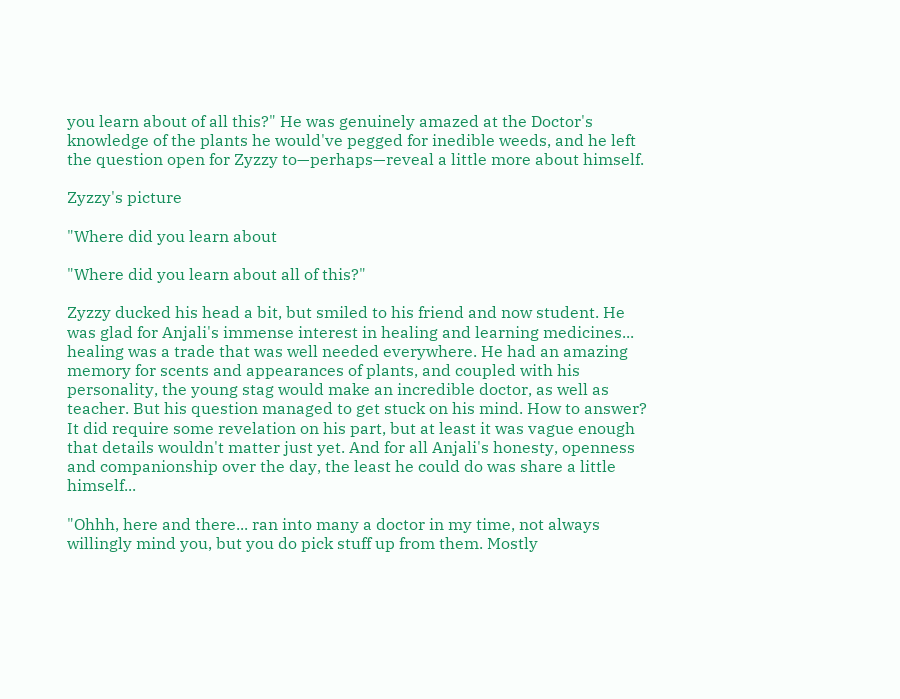you learn about of all this?" He was genuinely amazed at the Doctor's knowledge of the plants he would've pegged for inedible weeds, and he left the question open for Zyzzy to—perhaps—reveal a little more about himself.

Zyzzy's picture

"Where did you learn about

"Where did you learn about all of this?"

Zyzzy ducked his head a bit, but smiled to his friend and now student. He was glad for Anjali's immense interest in healing and learning medicines... healing was a trade that was well needed everywhere. He had an amazing memory for scents and appearances of plants, and coupled with his personality, the young stag would make an incredible doctor, as well as teacher. But his question managed to get stuck on his mind. How to answer? It did require some revelation on his part, but at least it was vague enough that details wouldn't matter just yet. And for all Anjali's honesty, openness and companionship over the day, the least he could do was share a little himself...

"Ohhh, here and there... ran into many a doctor in my time, not always willingly mind you, but you do pick stuff up from them. Mostly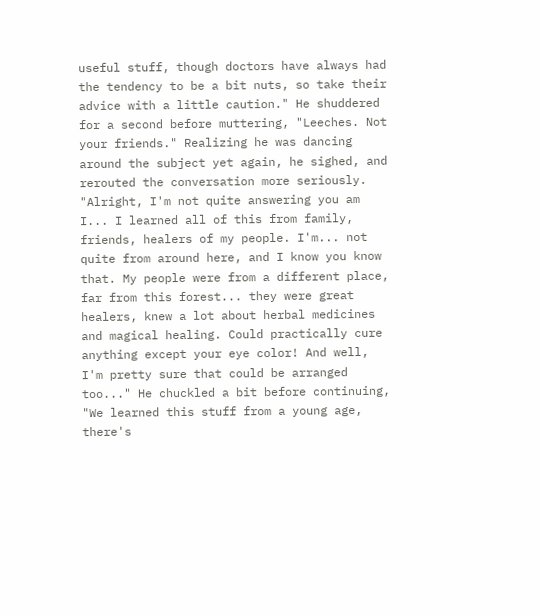useful stuff, though doctors have always had the tendency to be a bit nuts, so take their advice with a little caution." He shuddered for a second before muttering, "Leeches. Not your friends." Realizing he was dancing around the subject yet again, he sighed, and rerouted the conversation more seriously. "Alright, I'm not quite answering you am I... I learned all of this from family, friends, healers of my people. I'm... not quite from around here, and I know you know that. My people were from a different place, far from this forest... they were great healers, knew a lot about herbal medicines and magical healing. Could practically cure anything except your eye color! And well, I'm pretty sure that could be arranged too..." He chuckled a bit before continuing, "We learned this stuff from a young age, there's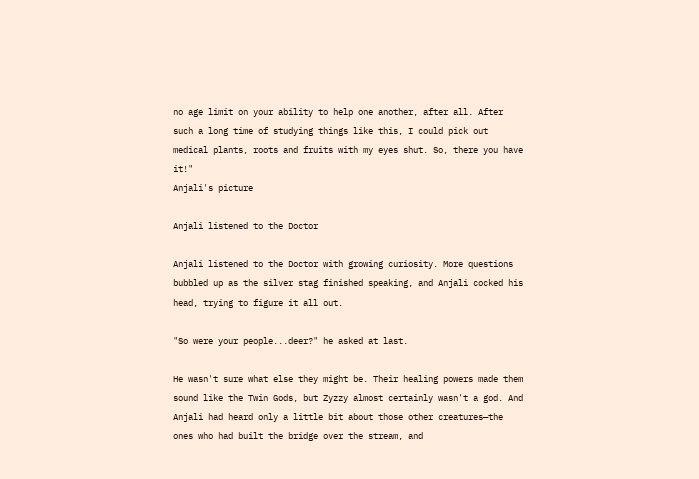no age limit on your ability to help one another, after all. After such a long time of studying things like this, I could pick out medical plants, roots and fruits with my eyes shut. So, there you have it!"
Anjali's picture

Anjali listened to the Doctor

Anjali listened to the Doctor with growing curiosity. More questions bubbled up as the silver stag finished speaking, and Anjali cocked his head, trying to figure it all out.

"So were your people...deer?" he asked at last.

He wasn't sure what else they might be. Their healing powers made them sound like the Twin Gods, but Zyzzy almost certainly wasn't a god. And Anjali had heard only a little bit about those other creatures—the ones who had built the bridge over the stream, and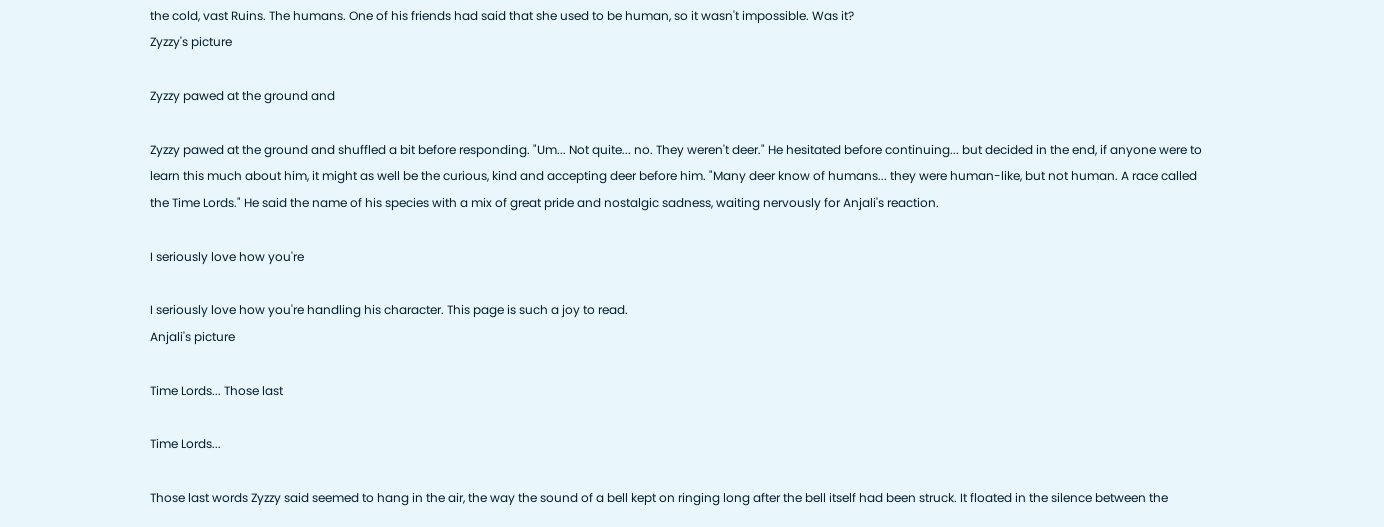the cold, vast Ruins. The humans. One of his friends had said that she used to be human, so it wasn't impossible. Was it?
Zyzzy's picture

Zyzzy pawed at the ground and

Zyzzy pawed at the ground and shuffled a bit before responding. "Um... Not quite... no. They weren't deer." He hesitated before continuing... but decided in the end, if anyone were to learn this much about him, it might as well be the curious, kind and accepting deer before him. "Many deer know of humans... they were human-like, but not human. A race called the Time Lords." He said the name of his species with a mix of great pride and nostalgic sadness, waiting nervously for Anjali's reaction.

I seriously love how you're

I seriously love how you're handling his character. This page is such a joy to read.
Anjali's picture

Time Lords... Those last

Time Lords...

Those last words Zyzzy said seemed to hang in the air, the way the sound of a bell kept on ringing long after the bell itself had been struck. It floated in the silence between the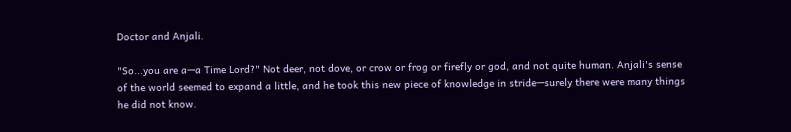Doctor and Anjali.

"So...you are a—a Time Lord?" Not deer, not dove, or crow or frog or firefly or god, and not quite human. Anjali's sense of the world seemed to expand a little, and he took this new piece of knowledge in stride—surely there were many things he did not know.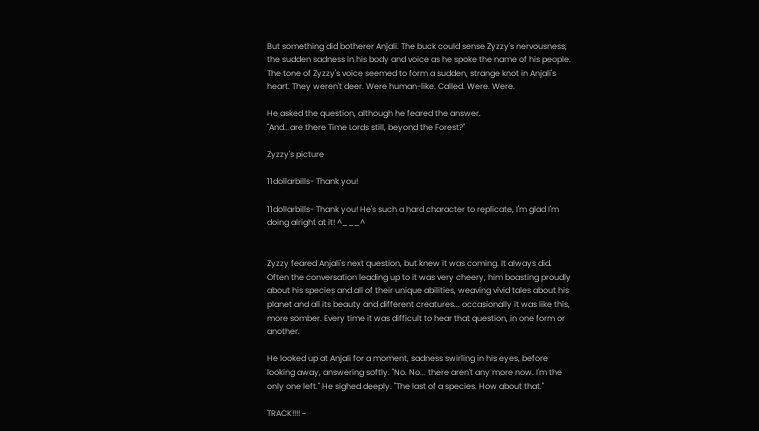But something did botherer Anjali. The buck could sense Zyzzy's nervousness, the sudden sadness in his body and voice as he spoke the name of his people. The tone of Zyzzy's voice seemed to form a sudden, strange knot in Anjali's heart. They weren't deer. Were human-like. Called. Were. Were.

He asked the question, although he feared the answer.
"And...are there Time Lords still, beyond the Forest?"

Zyzzy's picture

11dollarbills- Thank you!

11dollarbills- Thank you! He's such a hard character to replicate, I'm glad I'm doing alright at it! ^___^


Zyzzy feared Anjali's next question, but knew it was coming. It always did. Often the conversation leading up to it was very cheery, him boasting proudly about his species and all of their unique abilities, weaving vivid tales about his planet and all its beauty and different creatures... occasionally it was like this, more somber. Every time it was difficult to hear that question, in one form or another.

He looked up at Anjali for a moment, sadness swirling in his eyes, before looking away, answering softly. "No. No... there aren't any more now. I'm the only one left." He sighed deeply. "The last of a species. How about that."

TRACK!!!! ~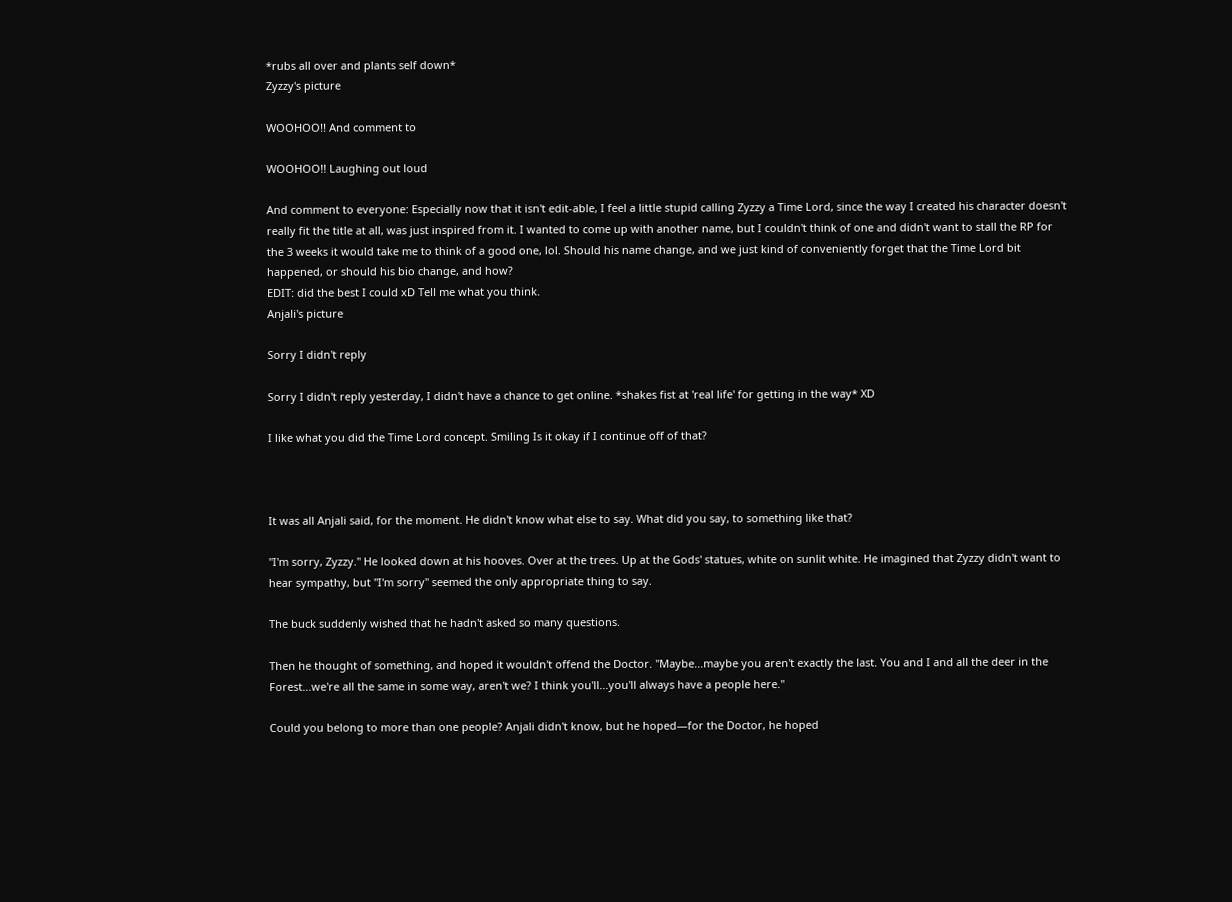*rubs all over and plants self down*
Zyzzy's picture

WOOHOO!! And comment to

WOOHOO!! Laughing out loud

And comment to everyone: Especially now that it isn't edit-able, I feel a little stupid calling Zyzzy a Time Lord, since the way I created his character doesn't really fit the title at all, was just inspired from it. I wanted to come up with another name, but I couldn't think of one and didn't want to stall the RP for the 3 weeks it would take me to think of a good one, lol. Should his name change, and we just kind of conveniently forget that the Time Lord bit happened, or should his bio change, and how?
EDIT: did the best I could xD Tell me what you think.
Anjali's picture

Sorry I didn't reply

Sorry I didn't reply yesterday, I didn't have a chance to get online. *shakes fist at 'real life' for getting in the way* XD

I like what you did the Time Lord concept. Smiling Is it okay if I continue off of that?



It was all Anjali said, for the moment. He didn't know what else to say. What did you say, to something like that?

"I'm sorry, Zyzzy." He looked down at his hooves. Over at the trees. Up at the Gods' statues, white on sunlit white. He imagined that Zyzzy didn't want to hear sympathy, but "I'm sorry" seemed the only appropriate thing to say.

The buck suddenly wished that he hadn't asked so many questions.

Then he thought of something, and hoped it wouldn't offend the Doctor. "Maybe...maybe you aren't exactly the last. You and I and all the deer in the Forest...we're all the same in some way, aren't we? I think you'll...you'll always have a people here."

Could you belong to more than one people? Anjali didn't know, but he hoped—for the Doctor, he hoped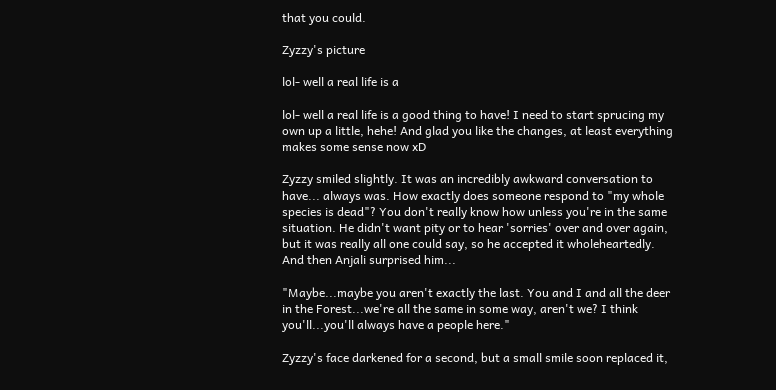that you could.

Zyzzy's picture

lol- well a real life is a

lol- well a real life is a good thing to have! I need to start sprucing my own up a little, hehe! And glad you like the changes, at least everything makes some sense now xD

Zyzzy smiled slightly. It was an incredibly awkward conversation to have... always was. How exactly does someone respond to "my whole species is dead"? You don't really know how unless you're in the same situation. He didn't want pity or to hear 'sorries' over and over again, but it was really all one could say, so he accepted it wholeheartedly. And then Anjali surprised him...

"Maybe...maybe you aren't exactly the last. You and I and all the deer in the Forest...we're all the same in some way, aren't we? I think you'll...you'll always have a people here."

Zyzzy's face darkened for a second, but a small smile soon replaced it,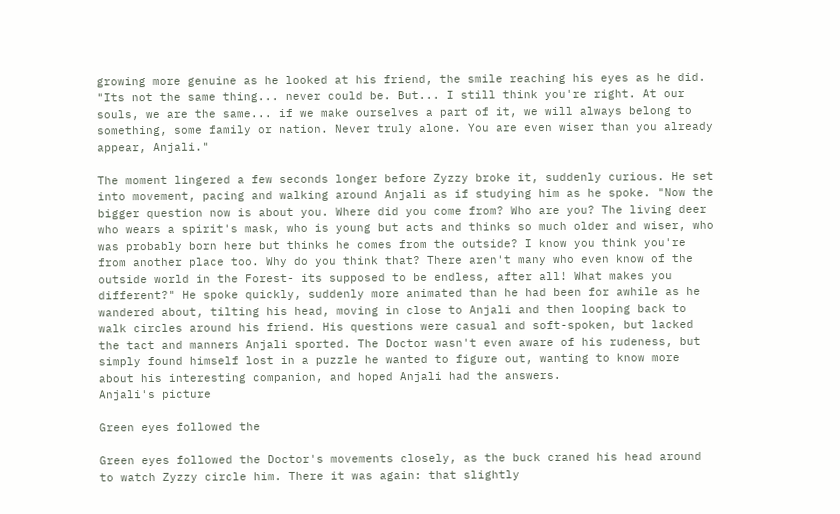growing more genuine as he looked at his friend, the smile reaching his eyes as he did. "Its not the same thing... never could be. But... I still think you're right. At our souls, we are the same... if we make ourselves a part of it, we will always belong to something, some family or nation. Never truly alone. You are even wiser than you already appear, Anjali."

The moment lingered a few seconds longer before Zyzzy broke it, suddenly curious. He set into movement, pacing and walking around Anjali as if studying him as he spoke. "Now the bigger question now is about you. Where did you come from? Who are you? The living deer who wears a spirit's mask, who is young but acts and thinks so much older and wiser, who was probably born here but thinks he comes from the outside? I know you think you're from another place too. Why do you think that? There aren't many who even know of the outside world in the Forest- its supposed to be endless, after all! What makes you different?" He spoke quickly, suddenly more animated than he had been for awhile as he wandered about, tilting his head, moving in close to Anjali and then looping back to walk circles around his friend. His questions were casual and soft-spoken, but lacked the tact and manners Anjali sported. The Doctor wasn't even aware of his rudeness, but simply found himself lost in a puzzle he wanted to figure out, wanting to know more about his interesting companion, and hoped Anjali had the answers.
Anjali's picture

Green eyes followed the

Green eyes followed the Doctor's movements closely, as the buck craned his head around to watch Zyzzy circle him. There it was again: that slightly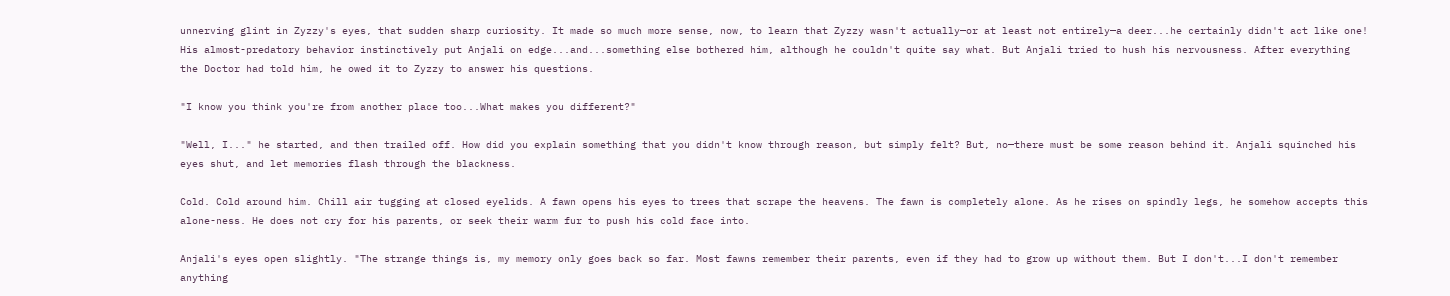unnerving glint in Zyzzy's eyes, that sudden sharp curiosity. It made so much more sense, now, to learn that Zyzzy wasn't actually—or at least not entirely—a deer...he certainly didn't act like one! His almost-predatory behavior instinctively put Anjali on edge...and...something else bothered him, although he couldn't quite say what. But Anjali tried to hush his nervousness. After everything the Doctor had told him, he owed it to Zyzzy to answer his questions.

"I know you think you're from another place too...What makes you different?"

"Well, I..." he started, and then trailed off. How did you explain something that you didn't know through reason, but simply felt? But, no—there must be some reason behind it. Anjali squinched his eyes shut, and let memories flash through the blackness.

Cold. Cold around him. Chill air tugging at closed eyelids. A fawn opens his eyes to trees that scrape the heavens. The fawn is completely alone. As he rises on spindly legs, he somehow accepts this alone-ness. He does not cry for his parents, or seek their warm fur to push his cold face into.

Anjali's eyes open slightly. "The strange things is, my memory only goes back so far. Most fawns remember their parents, even if they had to grow up without them. But I don't...I don't remember anything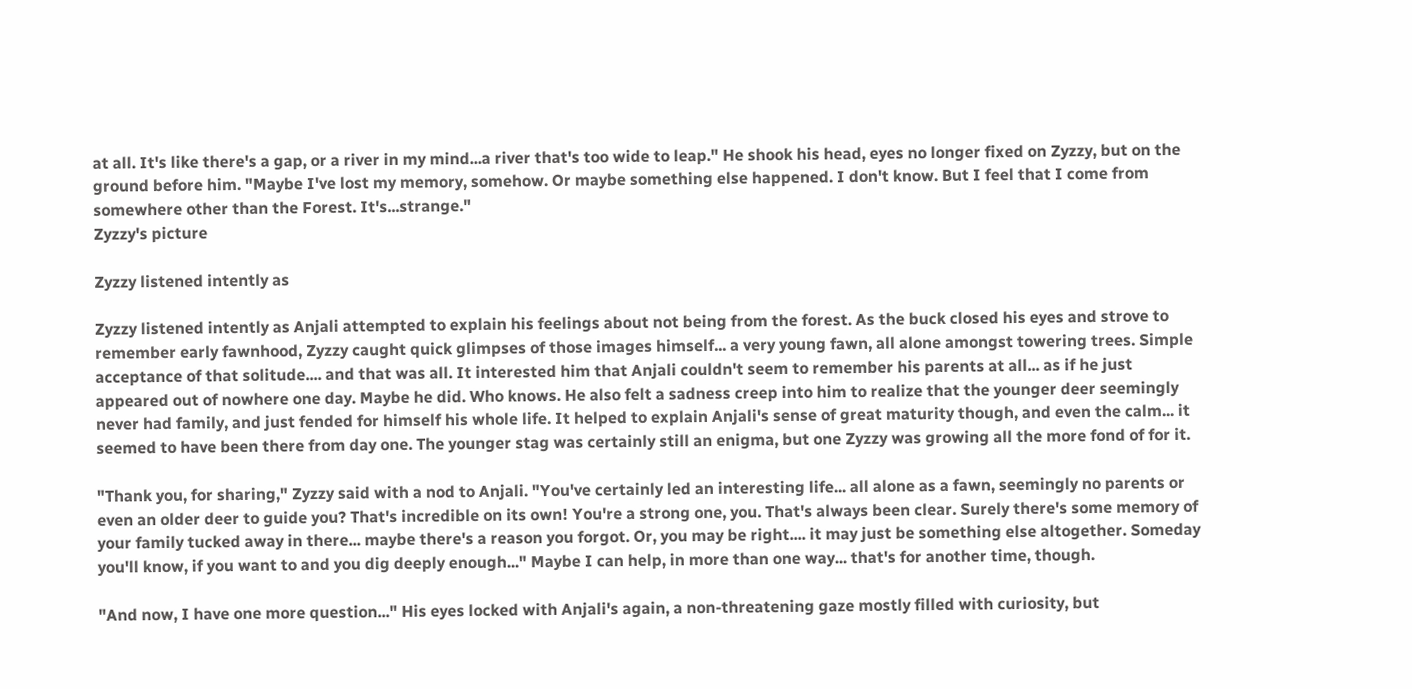at all. It's like there's a gap, or a river in my mind...a river that's too wide to leap." He shook his head, eyes no longer fixed on Zyzzy, but on the ground before him. "Maybe I've lost my memory, somehow. Or maybe something else happened. I don't know. But I feel that I come from somewhere other than the Forest. It's...strange."
Zyzzy's picture

Zyzzy listened intently as

Zyzzy listened intently as Anjali attempted to explain his feelings about not being from the forest. As the buck closed his eyes and strove to remember early fawnhood, Zyzzy caught quick glimpses of those images himself... a very young fawn, all alone amongst towering trees. Simple acceptance of that solitude.... and that was all. It interested him that Anjali couldn't seem to remember his parents at all... as if he just appeared out of nowhere one day. Maybe he did. Who knows. He also felt a sadness creep into him to realize that the younger deer seemingly never had family, and just fended for himself his whole life. It helped to explain Anjali's sense of great maturity though, and even the calm... it seemed to have been there from day one. The younger stag was certainly still an enigma, but one Zyzzy was growing all the more fond of for it.

"Thank you, for sharing," Zyzzy said with a nod to Anjali. "You've certainly led an interesting life... all alone as a fawn, seemingly no parents or even an older deer to guide you? That's incredible on its own! You're a strong one, you. That's always been clear. Surely there's some memory of your family tucked away in there... maybe there's a reason you forgot. Or, you may be right.... it may just be something else altogether. Someday you'll know, if you want to and you dig deeply enough..." Maybe I can help, in more than one way... that's for another time, though.

"And now, I have one more question..." His eyes locked with Anjali's again, a non-threatening gaze mostly filled with curiosity, but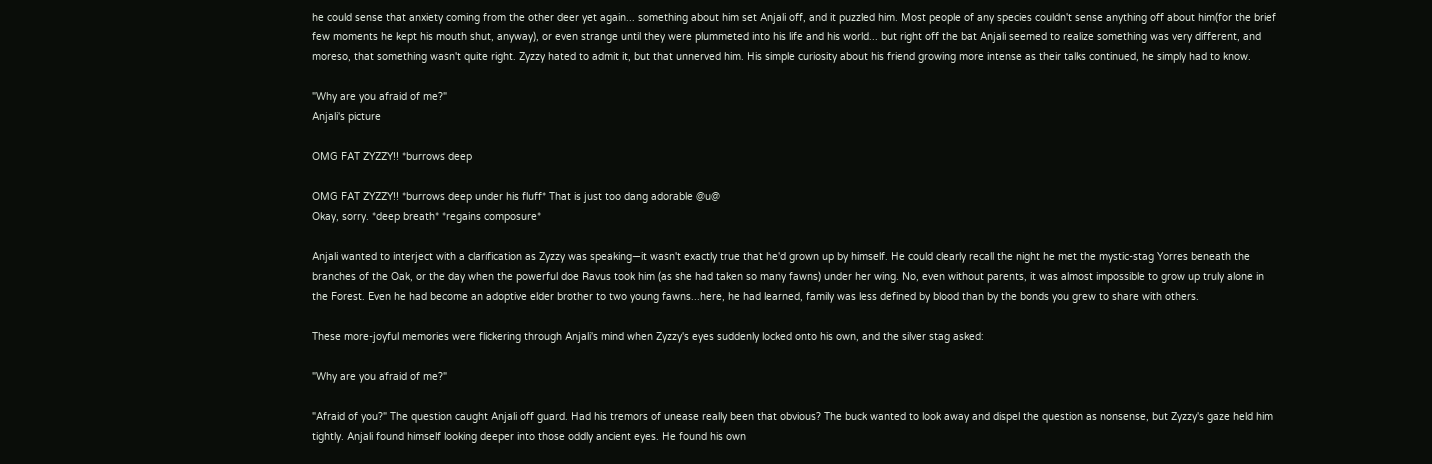he could sense that anxiety coming from the other deer yet again... something about him set Anjali off, and it puzzled him. Most people of any species couldn't sense anything off about him(for the brief few moments he kept his mouth shut, anyway), or even strange until they were plummeted into his life and his world... but right off the bat Anjali seemed to realize something was very different, and moreso, that something wasn't quite right. Zyzzy hated to admit it, but that unnerved him. His simple curiosity about his friend growing more intense as their talks continued, he simply had to know.

"Why are you afraid of me?"
Anjali's picture

OMG FAT ZYZZY!! *burrows deep

OMG FAT ZYZZY!! *burrows deep under his fluff* That is just too dang adorable @u@
Okay, sorry. *deep breath* *regains composure*

Anjali wanted to interject with a clarification as Zyzzy was speaking—it wasn't exactly true that he'd grown up by himself. He could clearly recall the night he met the mystic-stag Yorres beneath the branches of the Oak, or the day when the powerful doe Ravus took him (as she had taken so many fawns) under her wing. No, even without parents, it was almost impossible to grow up truly alone in the Forest. Even he had become an adoptive elder brother to two young fawns...here, he had learned, family was less defined by blood than by the bonds you grew to share with others.

These more-joyful memories were flickering through Anjali's mind when Zyzzy's eyes suddenly locked onto his own, and the silver stag asked:

"Why are you afraid of me?"

"Afraid of you?" The question caught Anjali off guard. Had his tremors of unease really been that obvious? The buck wanted to look away and dispel the question as nonsense, but Zyzzy's gaze held him tightly. Anjali found himself looking deeper into those oddly ancient eyes. He found his own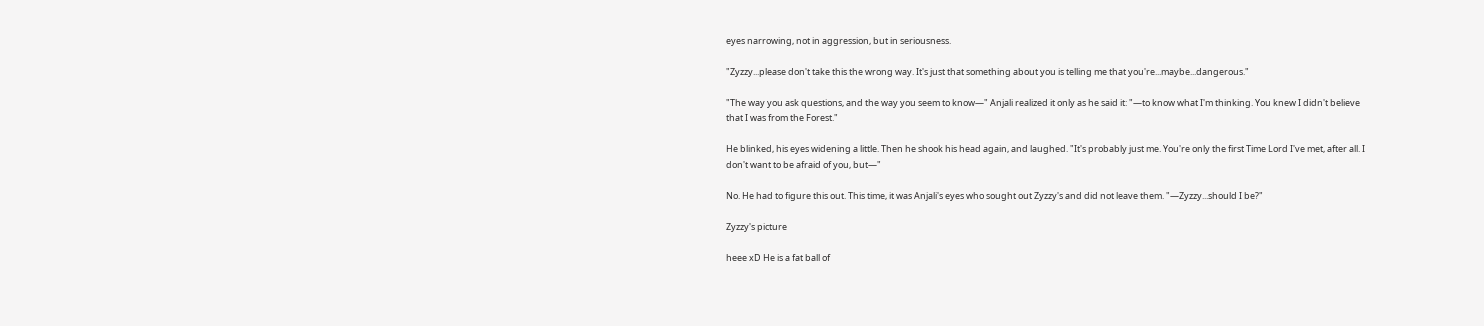eyes narrowing, not in aggression, but in seriousness.

"Zyzzy...please don't take this the wrong way. It's just that something about you is telling me that you're...maybe...dangerous."

"The way you ask questions, and the way you seem to know—" Anjali realized it only as he said it: "—to know what I'm thinking. You knew I didn't believe that I was from the Forest."

He blinked, his eyes widening a little. Then he shook his head again, and laughed. "It's probably just me. You're only the first Time Lord I've met, after all. I don't want to be afraid of you, but—"

No. He had to figure this out. This time, it was Anjali's eyes who sought out Zyzzy's and did not leave them. "—Zyzzy...should I be?"

Zyzzy's picture

heee xD He is a fat ball of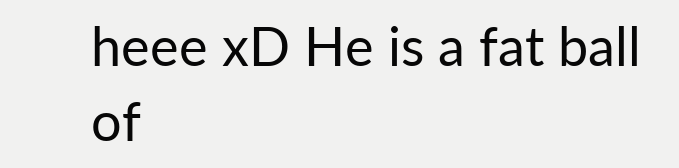heee xD He is a fat ball of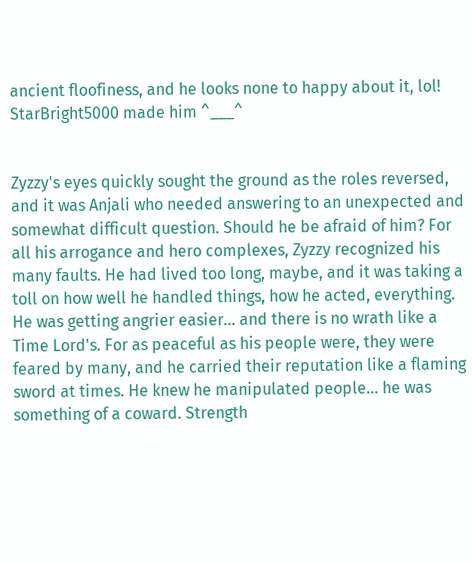ancient floofiness, and he looks none to happy about it, lol! StarBright5000 made him ^___^


Zyzzy's eyes quickly sought the ground as the roles reversed, and it was Anjali who needed answering to an unexpected and somewhat difficult question. Should he be afraid of him? For all his arrogance and hero complexes, Zyzzy recognized his many faults. He had lived too long, maybe, and it was taking a toll on how well he handled things, how he acted, everything. He was getting angrier easier... and there is no wrath like a Time Lord's. For as peaceful as his people were, they were feared by many, and he carried their reputation like a flaming sword at times. He knew he manipulated people... he was something of a coward. Strength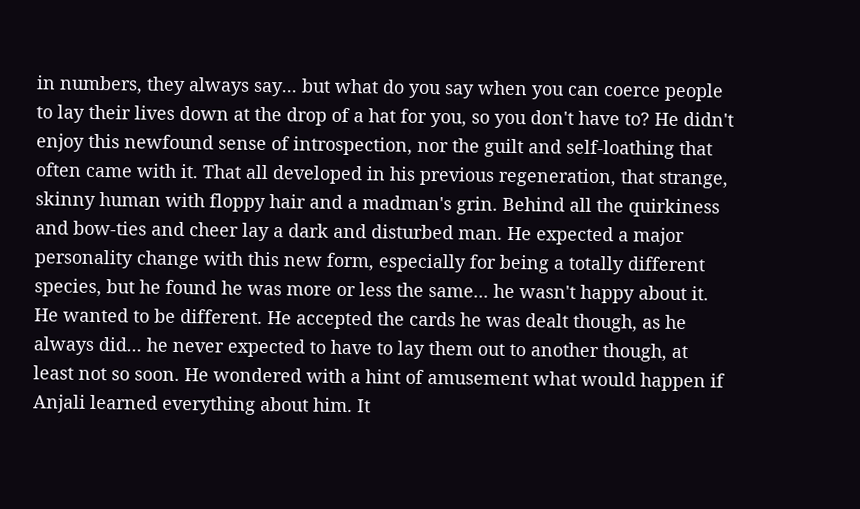in numbers, they always say... but what do you say when you can coerce people to lay their lives down at the drop of a hat for you, so you don't have to? He didn't enjoy this newfound sense of introspection, nor the guilt and self-loathing that often came with it. That all developed in his previous regeneration, that strange, skinny human with floppy hair and a madman's grin. Behind all the quirkiness and bow-ties and cheer lay a dark and disturbed man. He expected a major personality change with this new form, especially for being a totally different species, but he found he was more or less the same... he wasn't happy about it. He wanted to be different. He accepted the cards he was dealt though, as he always did... he never expected to have to lay them out to another though, at least not so soon. He wondered with a hint of amusement what would happen if Anjali learned everything about him. It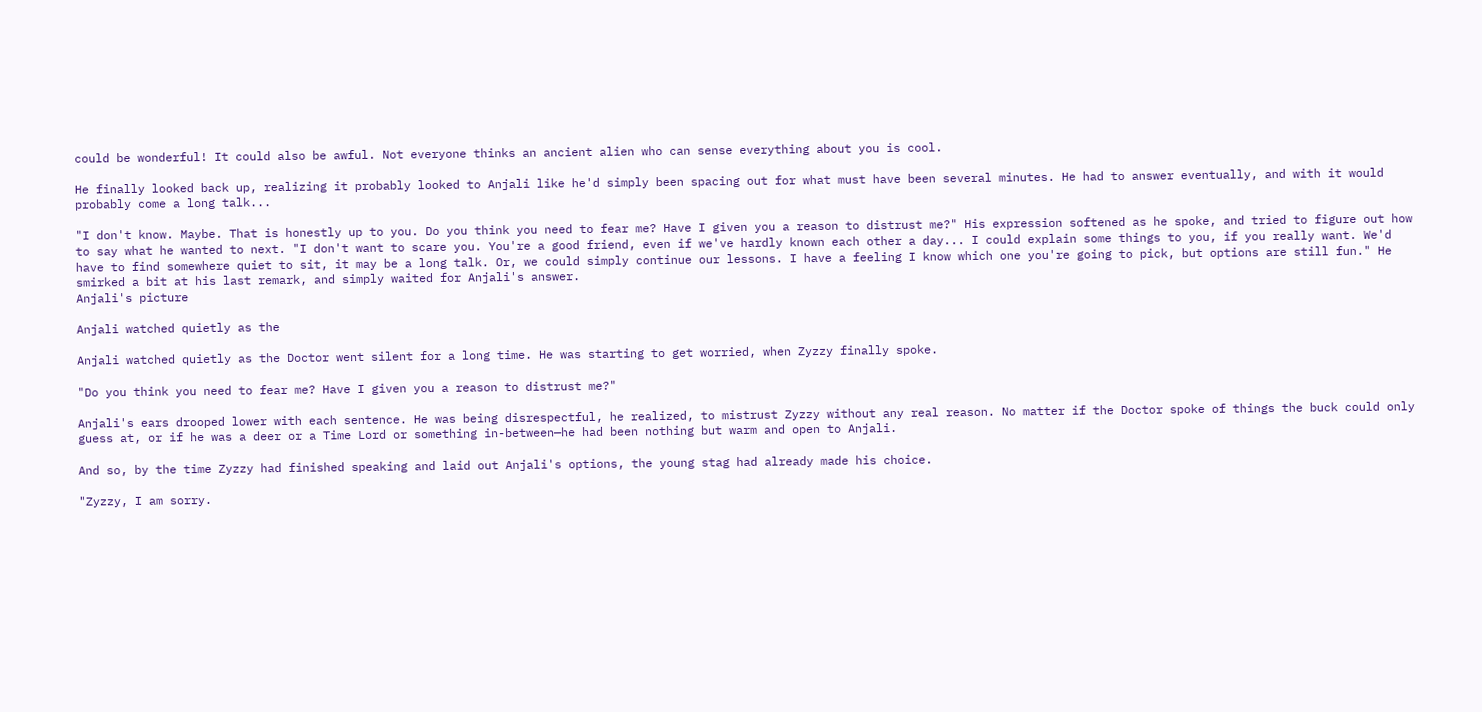could be wonderful! It could also be awful. Not everyone thinks an ancient alien who can sense everything about you is cool.

He finally looked back up, realizing it probably looked to Anjali like he'd simply been spacing out for what must have been several minutes. He had to answer eventually, and with it would probably come a long talk...

"I don't know. Maybe. That is honestly up to you. Do you think you need to fear me? Have I given you a reason to distrust me?" His expression softened as he spoke, and tried to figure out how to say what he wanted to next. "I don't want to scare you. You're a good friend, even if we've hardly known each other a day... I could explain some things to you, if you really want. We'd have to find somewhere quiet to sit, it may be a long talk. Or, we could simply continue our lessons. I have a feeling I know which one you're going to pick, but options are still fun." He smirked a bit at his last remark, and simply waited for Anjali's answer.
Anjali's picture

Anjali watched quietly as the

Anjali watched quietly as the Doctor went silent for a long time. He was starting to get worried, when Zyzzy finally spoke.

"Do you think you need to fear me? Have I given you a reason to distrust me?"

Anjali's ears drooped lower with each sentence. He was being disrespectful, he realized, to mistrust Zyzzy without any real reason. No matter if the Doctor spoke of things the buck could only guess at, or if he was a deer or a Time Lord or something in-between—he had been nothing but warm and open to Anjali.

And so, by the time Zyzzy had finished speaking and laid out Anjali's options, the young stag had already made his choice.

"Zyzzy, I am sorry.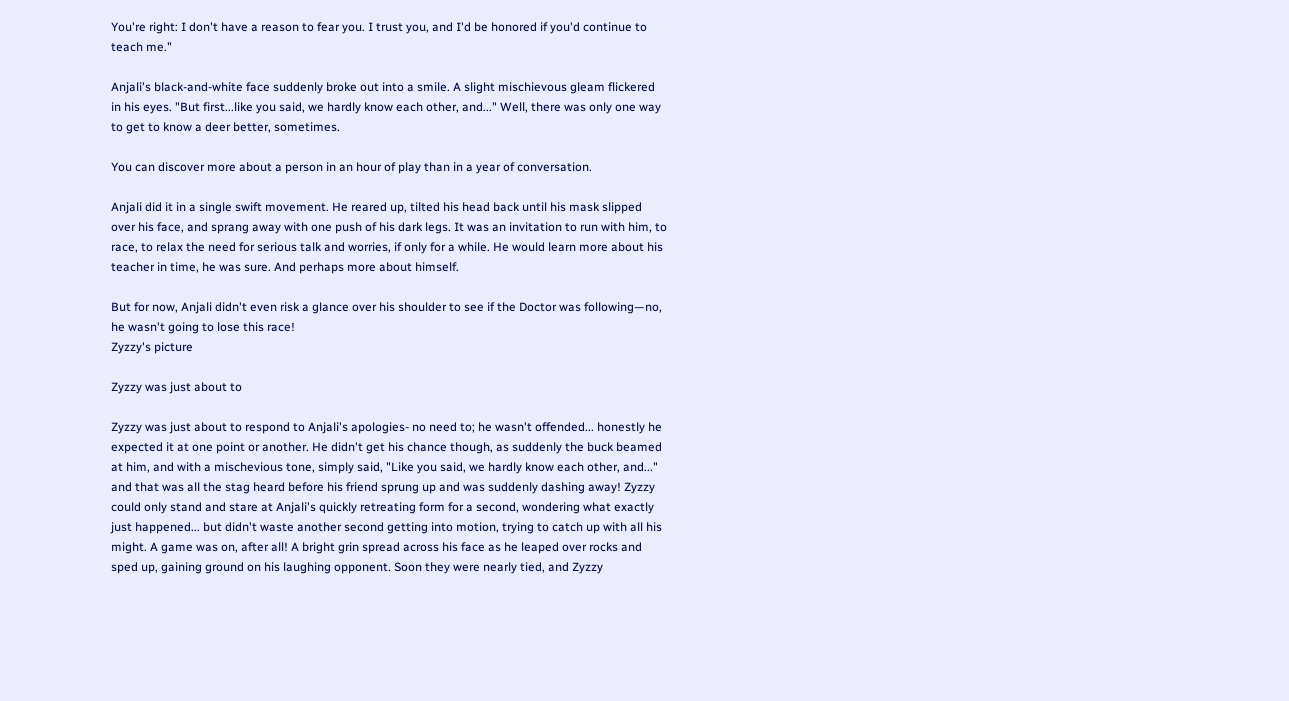You're right: I don't have a reason to fear you. I trust you, and I'd be honored if you'd continue to teach me."

Anjali's black-and-white face suddenly broke out into a smile. A slight mischievous gleam flickered in his eyes. "But first...like you said, we hardly know each other, and..." Well, there was only one way to get to know a deer better, sometimes.

You can discover more about a person in an hour of play than in a year of conversation.

Anjali did it in a single swift movement. He reared up, tilted his head back until his mask slipped over his face, and sprang away with one push of his dark legs. It was an invitation to run with him, to race, to relax the need for serious talk and worries, if only for a while. He would learn more about his teacher in time, he was sure. And perhaps more about himself.

But for now, Anjali didn't even risk a glance over his shoulder to see if the Doctor was following—no, he wasn't going to lose this race!
Zyzzy's picture

Zyzzy was just about to

Zyzzy was just about to respond to Anjali's apologies- no need to; he wasn't offended... honestly he expected it at one point or another. He didn't get his chance though, as suddenly the buck beamed at him, and with a mischevious tone, simply said, "Like you said, we hardly know each other, and..." and that was all the stag heard before his friend sprung up and was suddenly dashing away! Zyzzy could only stand and stare at Anjali's quickly retreating form for a second, wondering what exactly just happened... but didn't waste another second getting into motion, trying to catch up with all his might. A game was on, after all! A bright grin spread across his face as he leaped over rocks and sped up, gaining ground on his laughing opponent. Soon they were nearly tied, and Zyzzy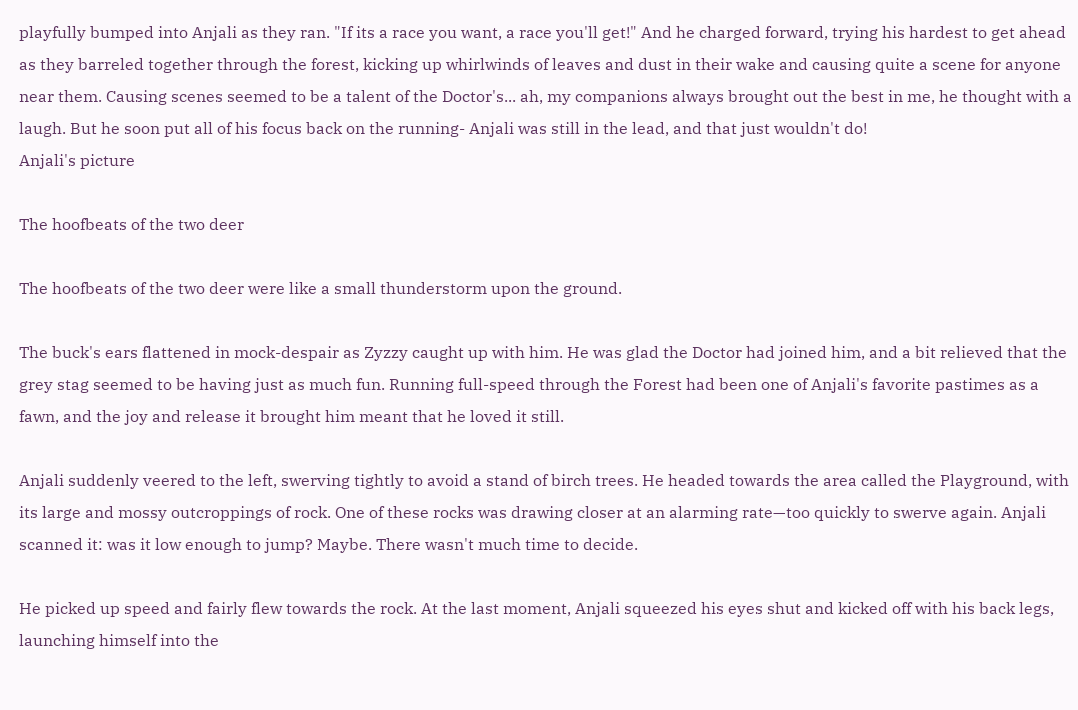playfully bumped into Anjali as they ran. "If its a race you want, a race you'll get!" And he charged forward, trying his hardest to get ahead as they barreled together through the forest, kicking up whirlwinds of leaves and dust in their wake and causing quite a scene for anyone near them. Causing scenes seemed to be a talent of the Doctor's... ah, my companions always brought out the best in me, he thought with a laugh. But he soon put all of his focus back on the running- Anjali was still in the lead, and that just wouldn't do!
Anjali's picture

The hoofbeats of the two deer

The hoofbeats of the two deer were like a small thunderstorm upon the ground.

The buck's ears flattened in mock-despair as Zyzzy caught up with him. He was glad the Doctor had joined him, and a bit relieved that the grey stag seemed to be having just as much fun. Running full-speed through the Forest had been one of Anjali's favorite pastimes as a fawn, and the joy and release it brought him meant that he loved it still.

Anjali suddenly veered to the left, swerving tightly to avoid a stand of birch trees. He headed towards the area called the Playground, with its large and mossy outcroppings of rock. One of these rocks was drawing closer at an alarming rate—too quickly to swerve again. Anjali scanned it: was it low enough to jump? Maybe. There wasn't much time to decide.

He picked up speed and fairly flew towards the rock. At the last moment, Anjali squeezed his eyes shut and kicked off with his back legs, launching himself into the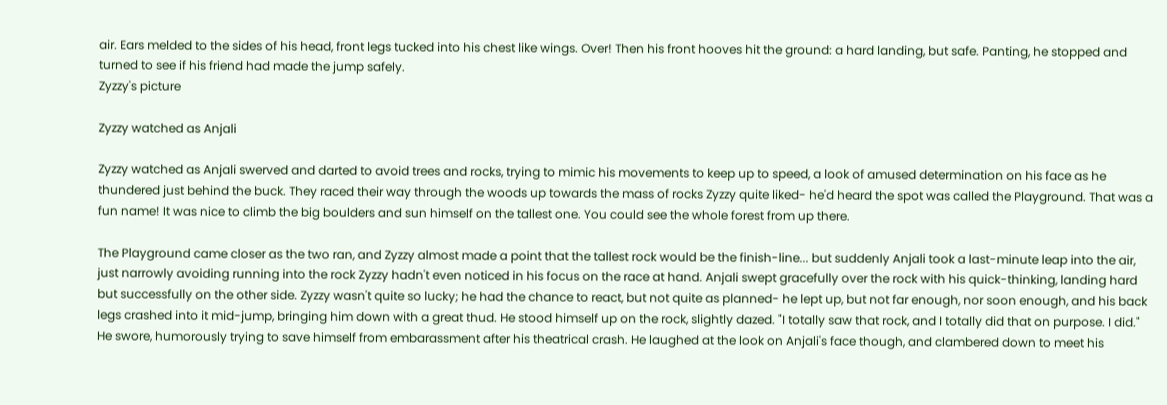air. Ears melded to the sides of his head, front legs tucked into his chest like wings. Over! Then his front hooves hit the ground: a hard landing, but safe. Panting, he stopped and turned to see if his friend had made the jump safely.
Zyzzy's picture

Zyzzy watched as Anjali

Zyzzy watched as Anjali swerved and darted to avoid trees and rocks, trying to mimic his movements to keep up to speed, a look of amused determination on his face as he thundered just behind the buck. They raced their way through the woods up towards the mass of rocks Zyzzy quite liked- he'd heard the spot was called the Playground. That was a fun name! It was nice to climb the big boulders and sun himself on the tallest one. You could see the whole forest from up there.

The Playground came closer as the two ran, and Zyzzy almost made a point that the tallest rock would be the finish-line... but suddenly Anjali took a last-minute leap into the air, just narrowly avoiding running into the rock Zyzzy hadn't even noticed in his focus on the race at hand. Anjali swept gracefully over the rock with his quick-thinking, landing hard but successfully on the other side. Zyzzy wasn't quite so lucky; he had the chance to react, but not quite as planned- he lept up, but not far enough, nor soon enough, and his back legs crashed into it mid-jump, bringing him down with a great thud. He stood himself up on the rock, slightly dazed. "I totally saw that rock, and I totally did that on purpose. I did." He swore, humorously trying to save himself from embarassment after his theatrical crash. He laughed at the look on Anjali's face though, and clambered down to meet his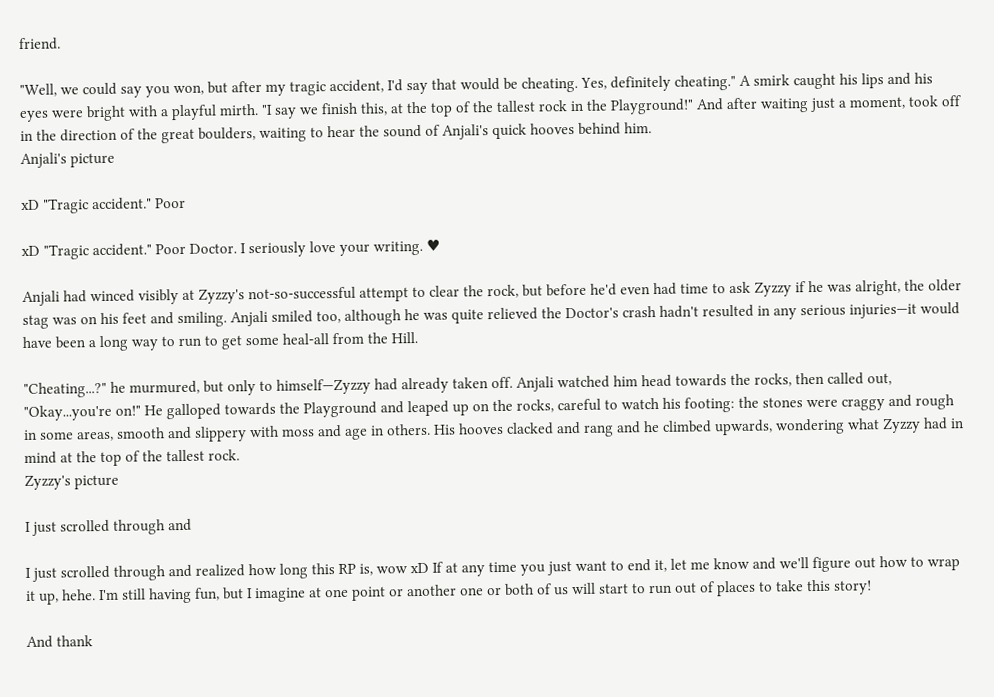friend.

"Well, we could say you won, but after my tragic accident, I'd say that would be cheating. Yes, definitely cheating." A smirk caught his lips and his eyes were bright with a playful mirth. "I say we finish this, at the top of the tallest rock in the Playground!" And after waiting just a moment, took off in the direction of the great boulders, waiting to hear the sound of Anjali's quick hooves behind him.
Anjali's picture

xD "Tragic accident." Poor

xD "Tragic accident." Poor Doctor. I seriously love your writing. ♥

Anjali had winced visibly at Zyzzy's not-so-successful attempt to clear the rock, but before he'd even had time to ask Zyzzy if he was alright, the older stag was on his feet and smiling. Anjali smiled too, although he was quite relieved the Doctor's crash hadn't resulted in any serious injuries—it would have been a long way to run to get some heal-all from the Hill.

"Cheating...?" he murmured, but only to himself—Zyzzy had already taken off. Anjali watched him head towards the rocks, then called out, "Okay...you're on!" He galloped towards the Playground and leaped up on the rocks, careful to watch his footing: the stones were craggy and rough in some areas, smooth and slippery with moss and age in others. His hooves clacked and rang and he climbed upwards, wondering what Zyzzy had in mind at the top of the tallest rock.
Zyzzy's picture

I just scrolled through and

I just scrolled through and realized how long this RP is, wow xD If at any time you just want to end it, let me know and we'll figure out how to wrap it up, hehe. I'm still having fun, but I imagine at one point or another one or both of us will start to run out of places to take this story!

And thank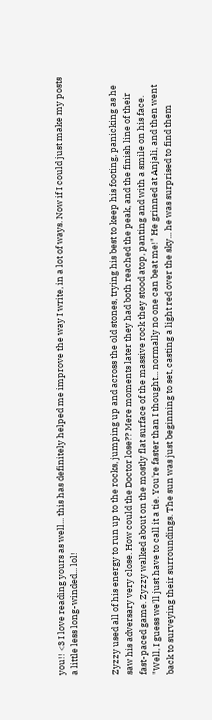you!! <3 I love reading yours as well... this has definitely helped me improve the way I write, in a lot of ways. Now if I could just make my posts a little less long-winded... lol!


Zyzzy used all of his energy to run up to the rocks, jumping up and across the old stones, trying his best to keep his footing, panicking as he saw his adversary very close. How could the Doctor lose?? Mere moments later they had both reached the peak, and the finish line of their fast-paced game. Zyzzy walked about on the mostly flat surface of the massive rock they stood atop, panting and with a smile on his face. "Well, I guess we'll just have to call it a tie. You're faster than I thought... normally no one can beat me!" He grinned at Anjali, and then went back to surveying their surroundings. The sun was just beginning to set, casting a light red over the sky... he was surprised to find them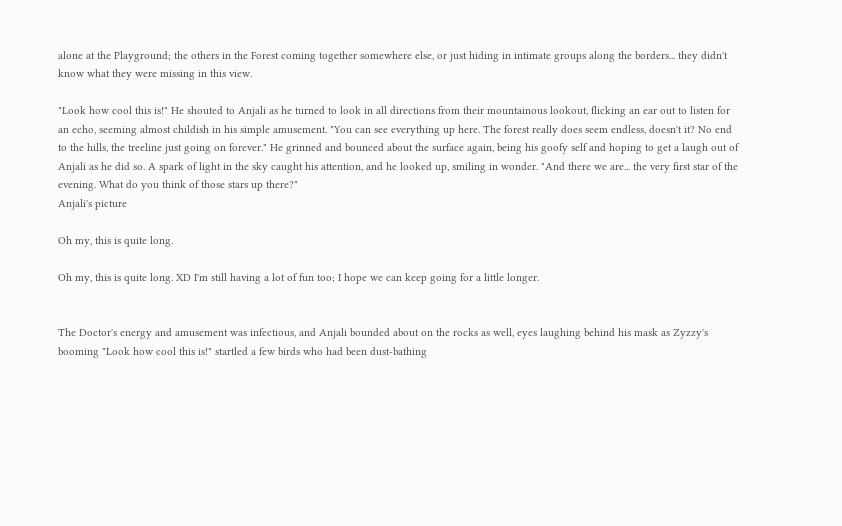alone at the Playground; the others in the Forest coming together somewhere else, or just hiding in intimate groups along the borders... they didn't know what they were missing in this view.

"Look how cool this is!" He shouted to Anjali as he turned to look in all directions from their mountainous lookout, flicking an ear out to listen for an echo, seeming almost childish in his simple amusement. "You can see everything up here. The forest really does seem endless, doesn't it? No end to the hills, the treeline just going on forever." He grinned and bounced about the surface again, being his goofy self and hoping to get a laugh out of Anjali as he did so. A spark of light in the sky caught his attention, and he looked up, smiling in wonder. "And there we are... the very first star of the evening. What do you think of those stars up there?"
Anjali's picture

Oh my, this is quite long.

Oh my, this is quite long. XD I'm still having a lot of fun too; I hope we can keep going for a little longer.


The Doctor's energy and amusement was infectious, and Anjali bounded about on the rocks as well, eyes laughing behind his mask as Zyzzy's booming "Look how cool this is!" startled a few birds who had been dust-bathing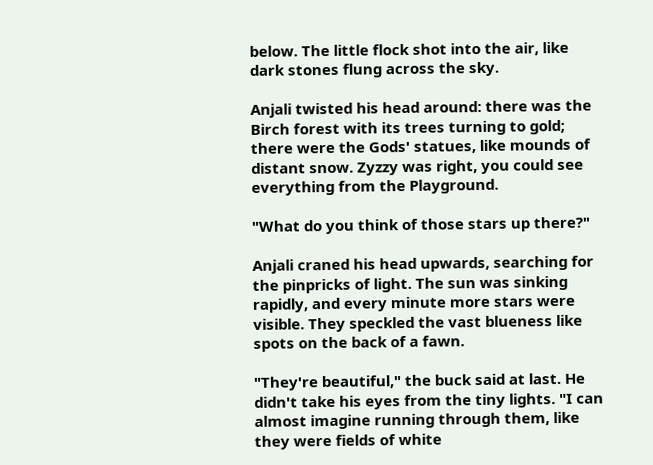below. The little flock shot into the air, like dark stones flung across the sky.

Anjali twisted his head around: there was the Birch forest with its trees turning to gold; there were the Gods' statues, like mounds of distant snow. Zyzzy was right, you could see everything from the Playground.

"What do you think of those stars up there?"

Anjali craned his head upwards, searching for the pinpricks of light. The sun was sinking rapidly, and every minute more stars were visible. They speckled the vast blueness like spots on the back of a fawn.

"They're beautiful," the buck said at last. He didn't take his eyes from the tiny lights. "I can almost imagine running through them, like they were fields of white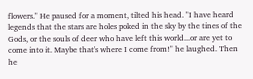flowers." He paused for a moment, tilted his head. "I have heard legends that the stars are holes poked in the sky by the tines of the Gods, or the souls of deer who have left this world...or are yet to come into it. Maybe that's where I come from!" he laughed. Then he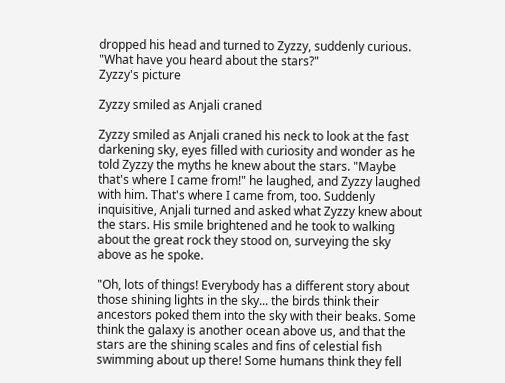dropped his head and turned to Zyzzy, suddenly curious. "What have you heard about the stars?"
Zyzzy's picture

Zyzzy smiled as Anjali craned

Zyzzy smiled as Anjali craned his neck to look at the fast darkening sky, eyes filled with curiosity and wonder as he told Zyzzy the myths he knew about the stars. "Maybe that's where I came from!" he laughed, and Zyzzy laughed with him. That's where I came from, too. Suddenly inquisitive, Anjali turned and asked what Zyzzy knew about the stars. His smile brightened and he took to walking about the great rock they stood on, surveying the sky above as he spoke.

"Oh, lots of things! Everybody has a different story about those shining lights in the sky... the birds think their ancestors poked them into the sky with their beaks. Some think the galaxy is another ocean above us, and that the stars are the shining scales and fins of celestial fish swimming about up there! Some humans think they fell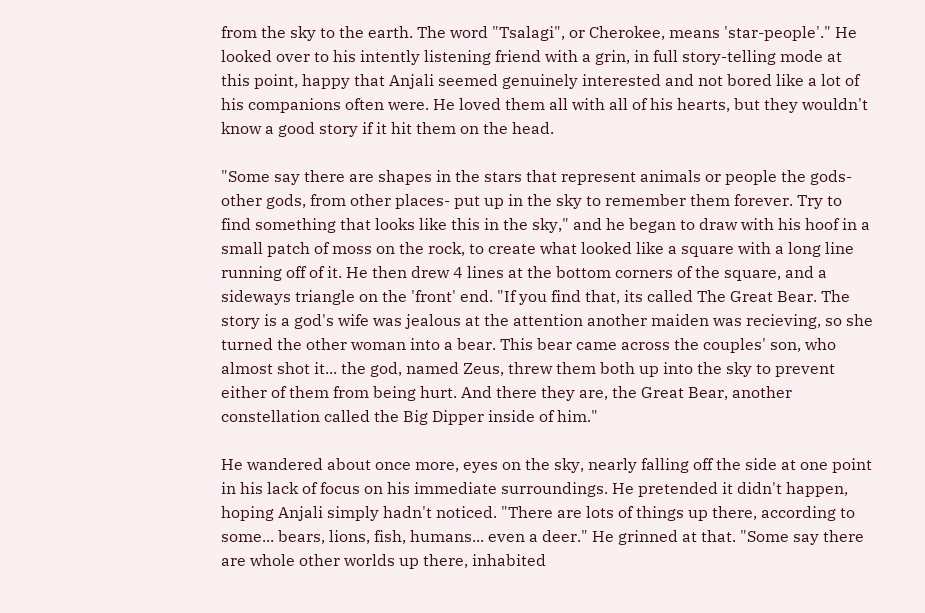from the sky to the earth. The word "Tsalagi", or Cherokee, means 'star-people'." He looked over to his intently listening friend with a grin, in full story-telling mode at this point, happy that Anjali seemed genuinely interested and not bored like a lot of his companions often were. He loved them all with all of his hearts, but they wouldn't know a good story if it hit them on the head.

"Some say there are shapes in the stars that represent animals or people the gods- other gods, from other places- put up in the sky to remember them forever. Try to find something that looks like this in the sky," and he began to draw with his hoof in a small patch of moss on the rock, to create what looked like a square with a long line running off of it. He then drew 4 lines at the bottom corners of the square, and a sideways triangle on the 'front' end. "If you find that, its called The Great Bear. The story is a god's wife was jealous at the attention another maiden was recieving, so she turned the other woman into a bear. This bear came across the couples' son, who almost shot it... the god, named Zeus, threw them both up into the sky to prevent either of them from being hurt. And there they are, the Great Bear, another constellation called the Big Dipper inside of him."

He wandered about once more, eyes on the sky, nearly falling off the side at one point in his lack of focus on his immediate surroundings. He pretended it didn't happen, hoping Anjali simply hadn't noticed. "There are lots of things up there, according to some... bears, lions, fish, humans... even a deer." He grinned at that. "Some say there are whole other worlds up there, inhabited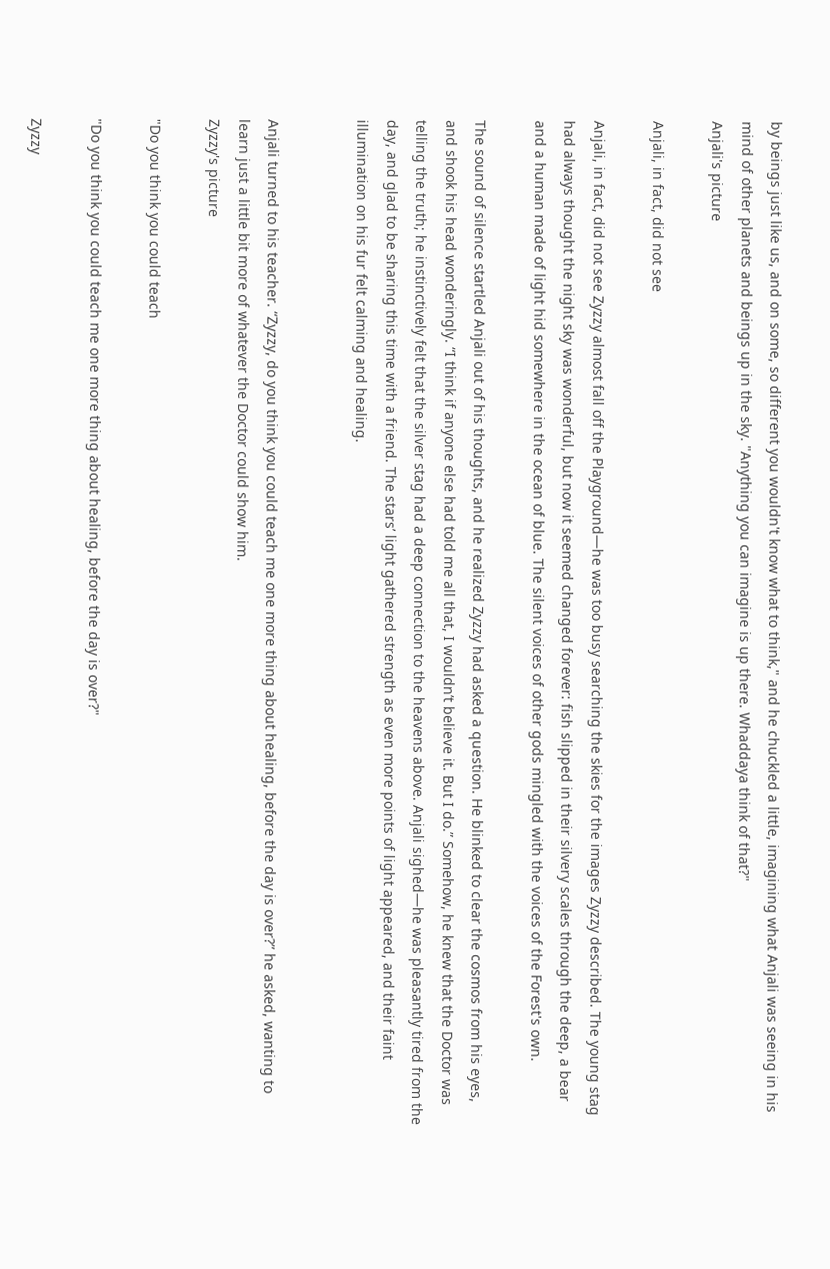by beings just like us, and on some, so different you wouldn't know what to think," and he chuckled a little, imagining what Anjali was seeing in his mind of other planets and beings up in the sky. "Anything you can imagine is up there. Whaddaya think of that?"
Anjali's picture

Anjali, in fact, did not see

Anjali, in fact, did not see Zyzzy almost fall off the Playground—he was too busy searching the skies for the images Zyzzy described. The young stag had always thought the night sky was wonderful, but now it seemed changed forever: fish slipped in their silvery scales through the deep, a bear and a human made of light hid somewhere in the ocean of blue. The silent voices of other gods mingled with the voices of the Forest's own.

The sound of silence startled Anjali out of his thoughts, and he realized Zyzzy had asked a question. He blinked to clear the cosmos from his eyes, and shook his head wonderingly. “I think if anyone else had told me all that, I wouldn’t believe it. But I do.” Somehow, he knew that the Doctor was telling the truth; he instinctively felt that the silver stag had a deep connection to the heavens above. Anjali sighed—he was pleasantly tired from the day, and glad to be sharing this time with a friend. The stars’ light gathered strength as even more points of light appeared, and their faint illumination on his fur felt calming and healing.


Anjali turned to his teacher. “Zyzzy, do you think you could teach me one more thing about healing, before the day is over?” he asked, wanting to learn just a little bit more of whatever the Doctor could show him.
Zyzzy's picture

"Do you think you could teach

"Do you think you could teach me one more thing about healing, before the day is over?"

Zyzzy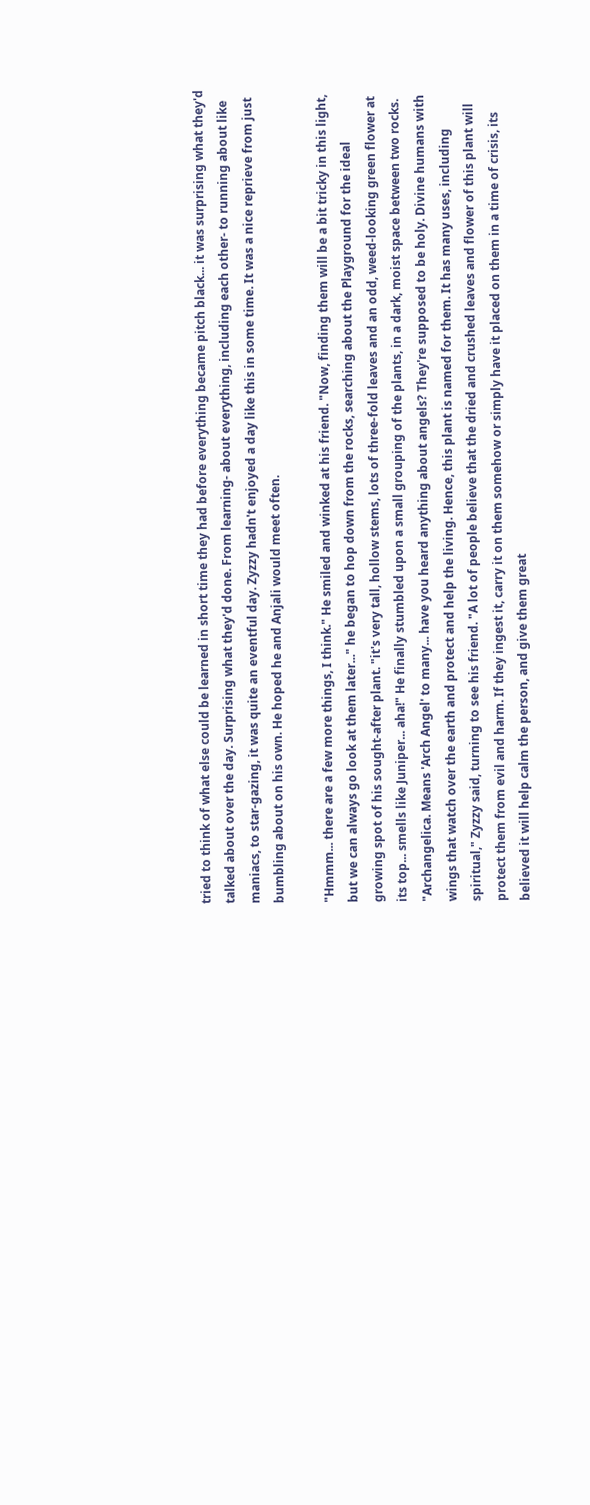tried to think of what else could be learned in short time they had before everything became pitch black... it was surprising what they'd talked about over the day. Surprising what they'd done. From learning- about everything, including each other- to running about like maniacs, to star-gazing, it was quite an eventful day. Zyzzy hadn't enjoyed a day like this in some time. It was a nice reprieve from just bumbling about on his own. He hoped he and Anjali would meet often.

"Hmmm... there are a few more things, I think." He smiled and winked at his friend. "Now, finding them will be a bit tricky in this light, but we can always go look at them later..." he began to hop down from the rocks, searching about the Playground for the ideal growing spot of his sought-after plant. "it's very tall, hollow stems, lots of three-fold leaves and an odd, weed-looking green flower at its top... smells like Juniper... aha!" He finally stumbled upon a small grouping of the plants, in a dark, moist space between two rocks. "Archangelica. Means 'Arch Angel' to many... have you heard anything about angels? They're supposed to be holy. Divine humans with wings that watch over the earth and protect and help the living. Hence, this plant is named for them. It has many uses, including spiritual," Zyzzy said, turning to see his friend. "A lot of people believe that the dried and crushed leaves and flower of this plant will protect them from evil and harm. If they ingest it, carry it on them somehow or simply have it placed on them in a time of crisis, its believed it will help calm the person, and give them great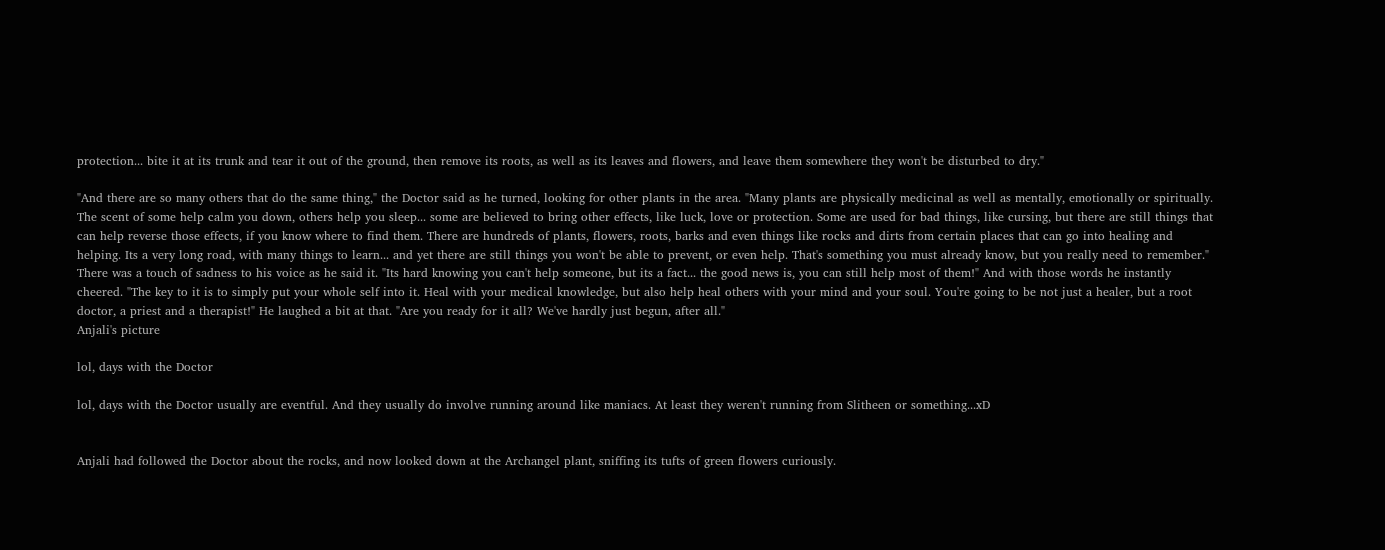protection... bite it at its trunk and tear it out of the ground, then remove its roots, as well as its leaves and flowers, and leave them somewhere they won't be disturbed to dry."

"And there are so many others that do the same thing," the Doctor said as he turned, looking for other plants in the area. "Many plants are physically medicinal as well as mentally, emotionally or spiritually. The scent of some help calm you down, others help you sleep... some are believed to bring other effects, like luck, love or protection. Some are used for bad things, like cursing, but there are still things that can help reverse those effects, if you know where to find them. There are hundreds of plants, flowers, roots, barks and even things like rocks and dirts from certain places that can go into healing and helping. Its a very long road, with many things to learn... and yet there are still things you won't be able to prevent, or even help. That's something you must already know, but you really need to remember." There was a touch of sadness to his voice as he said it. "Its hard knowing you can't help someone, but its a fact... the good news is, you can still help most of them!" And with those words he instantly cheered. "The key to it is to simply put your whole self into it. Heal with your medical knowledge, but also help heal others with your mind and your soul. You're going to be not just a healer, but a root doctor, a priest and a therapist!" He laughed a bit at that. "Are you ready for it all? We've hardly just begun, after all."
Anjali's picture

lol, days with the Doctor

lol, days with the Doctor usually are eventful. And they usually do involve running around like maniacs. At least they weren't running from Slitheen or something...xD


Anjali had followed the Doctor about the rocks, and now looked down at the Archangel plant, sniffing its tufts of green flowers curiously.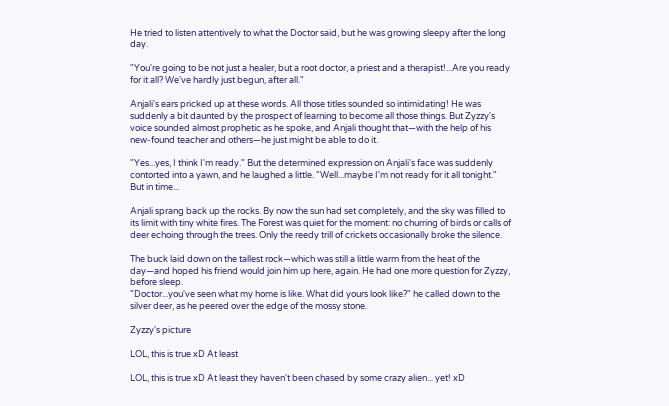He tried to listen attentively to what the Doctor said, but he was growing sleepy after the long day.

"You're going to be not just a healer, but a root doctor, a priest and a therapist!...Are you ready for it all? We've hardly just begun, after all."

Anjali's ears pricked up at these words. All those titles sounded so intimidating! He was suddenly a bit daunted by the prospect of learning to become all those things. But Zyzzy's voice sounded almost prophetic as he spoke, and Anjali thought that—with the help of his new-found teacher and others—he just might be able to do it.

"Yes...yes, I think I'm ready." But the determined expression on Anjali's face was suddenly contorted into a yawn, and he laughed a little. "Well...maybe I'm not ready for it all tonight." But in time...

Anjali sprang back up the rocks. By now the sun had set completely, and the sky was filled to its limit with tiny white fires. The Forest was quiet for the moment: no churring of birds or calls of deer echoing through the trees. Only the reedy trill of crickets occasionally broke the silence.

The buck laid down on the tallest rock—which was still a little warm from the heat of the day—and hoped his friend would join him up here, again. He had one more question for Zyzzy, before sleep.
"Doctor...you've seen what my home is like. What did yours look like?" he called down to the silver deer, as he peered over the edge of the mossy stone.

Zyzzy's picture

LOL, this is true xD At least

LOL, this is true xD At least they haven't been chased by some crazy alien... yet! xD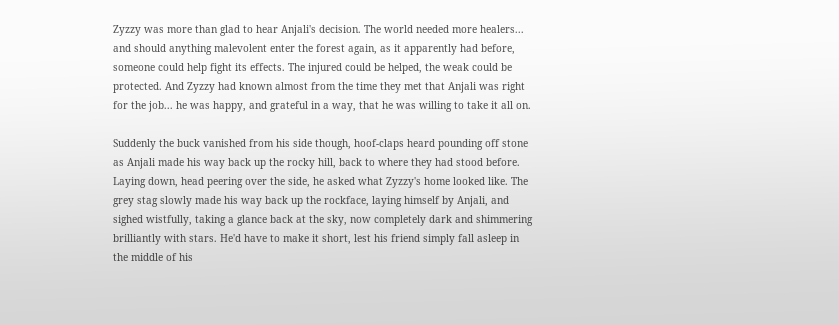Zyzzy was more than glad to hear Anjali's decision. The world needed more healers... and should anything malevolent enter the forest again, as it apparently had before, someone could help fight its effects. The injured could be helped, the weak could be protected. And Zyzzy had known almost from the time they met that Anjali was right for the job... he was happy, and grateful in a way, that he was willing to take it all on.

Suddenly the buck vanished from his side though, hoof-claps heard pounding off stone as Anjali made his way back up the rocky hill, back to where they had stood before. Laying down, head peering over the side, he asked what Zyzzy's home looked like. The grey stag slowly made his way back up the rockface, laying himself by Anjali, and sighed wistfully, taking a glance back at the sky, now completely dark and shimmering brilliantly with stars. He'd have to make it short, lest his friend simply fall asleep in the middle of his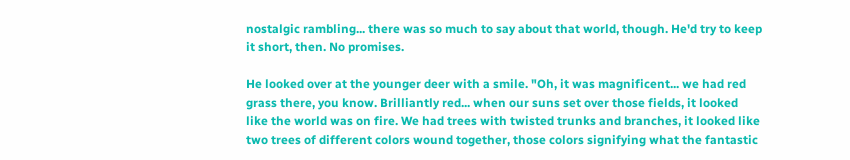nostalgic rambling... there was so much to say about that world, though. He'd try to keep it short, then. No promises.

He looked over at the younger deer with a smile. "Oh, it was magnificent... we had red grass there, you know. Brilliantly red... when our suns set over those fields, it looked like the world was on fire. We had trees with twisted trunks and branches, it looked like two trees of different colors wound together, those colors signifying what the fantastic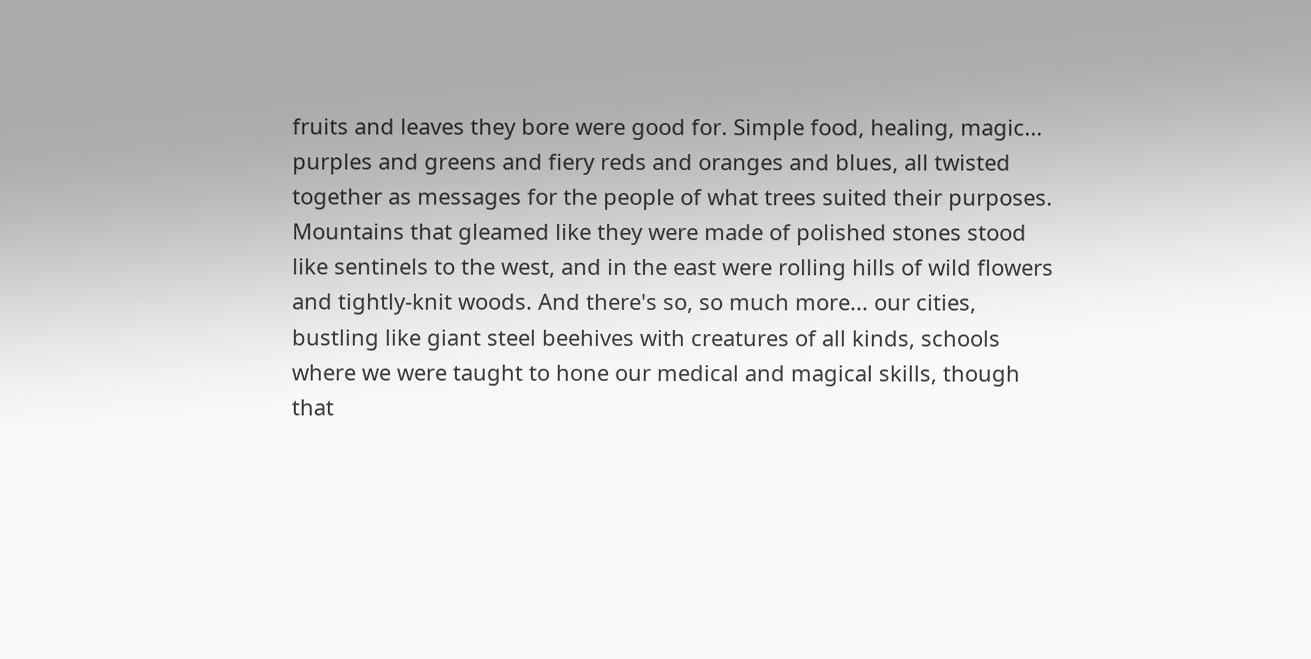fruits and leaves they bore were good for. Simple food, healing, magic... purples and greens and fiery reds and oranges and blues, all twisted together as messages for the people of what trees suited their purposes. Mountains that gleamed like they were made of polished stones stood like sentinels to the west, and in the east were rolling hills of wild flowers and tightly-knit woods. And there's so, so much more... our cities, bustling like giant steel beehives with creatures of all kinds, schools where we were taught to hone our medical and magical skills, though that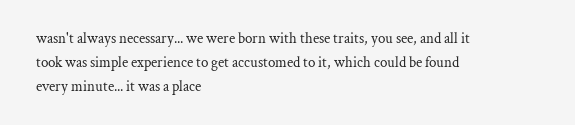wasn't always necessary... we were born with these traits, you see, and all it took was simple experience to get accustomed to it, which could be found every minute... it was a place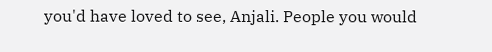you'd have loved to see, Anjali. People you would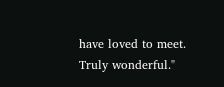have loved to meet. Truly wonderful."